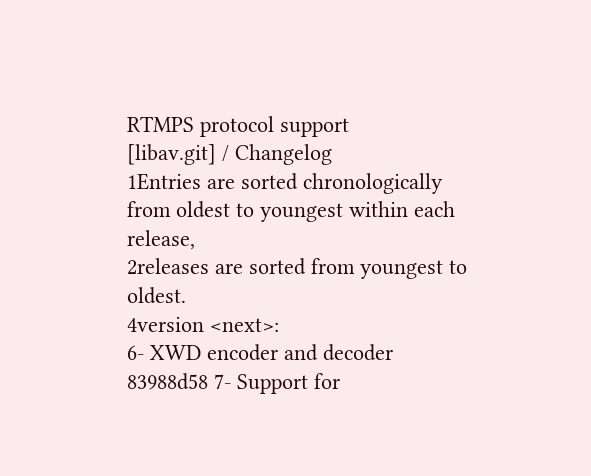RTMPS protocol support
[libav.git] / Changelog
1Entries are sorted chronologically from oldest to youngest within each release,
2releases are sorted from youngest to oldest.
4version <next>:
6- XWD encoder and decoder
83988d58 7- Support for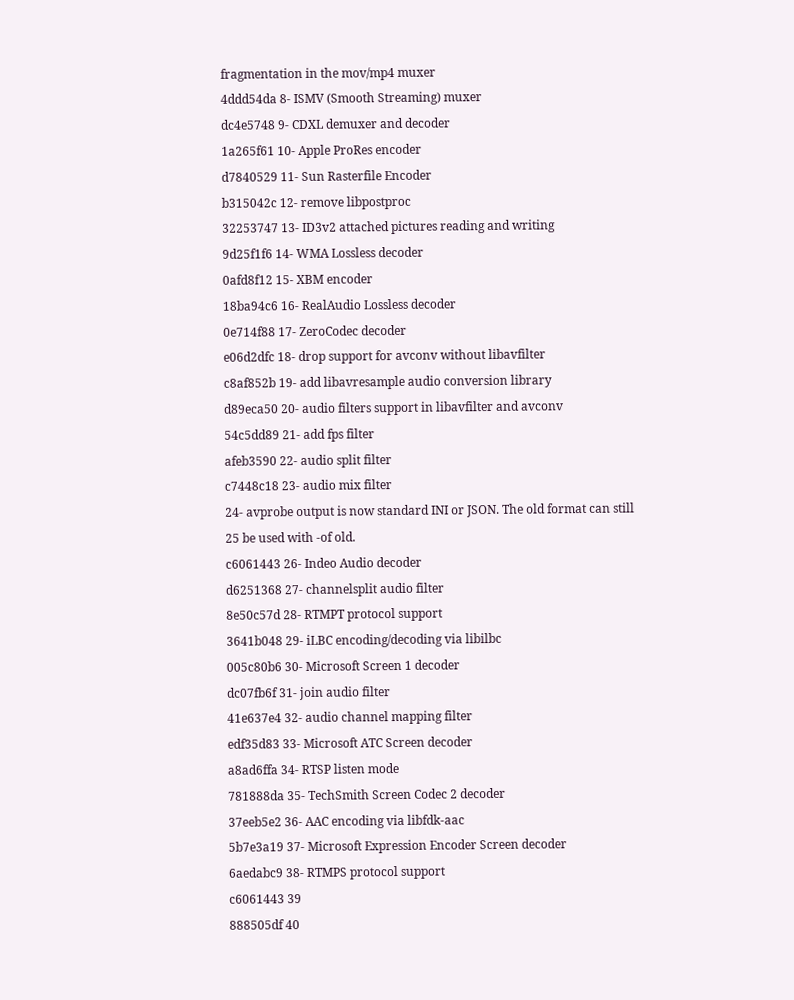fragmentation in the mov/mp4 muxer
4ddd54da 8- ISMV (Smooth Streaming) muxer
dc4e5748 9- CDXL demuxer and decoder
1a265f61 10- Apple ProRes encoder
d7840529 11- Sun Rasterfile Encoder
b315042c 12- remove libpostproc
32253747 13- ID3v2 attached pictures reading and writing
9d25f1f6 14- WMA Lossless decoder
0afd8f12 15- XBM encoder
18ba94c6 16- RealAudio Lossless decoder
0e714f88 17- ZeroCodec decoder
e06d2dfc 18- drop support for avconv without libavfilter
c8af852b 19- add libavresample audio conversion library
d89eca50 20- audio filters support in libavfilter and avconv
54c5dd89 21- add fps filter
afeb3590 22- audio split filter
c7448c18 23- audio mix filter
24- avprobe output is now standard INI or JSON. The old format can still
25 be used with -of old.
c6061443 26- Indeo Audio decoder
d6251368 27- channelsplit audio filter
8e50c57d 28- RTMPT protocol support
3641b048 29- iLBC encoding/decoding via libilbc
005c80b6 30- Microsoft Screen 1 decoder
dc07fb6f 31- join audio filter
41e637e4 32- audio channel mapping filter
edf35d83 33- Microsoft ATC Screen decoder
a8ad6ffa 34- RTSP listen mode
781888da 35- TechSmith Screen Codec 2 decoder
37eeb5e2 36- AAC encoding via libfdk-aac
5b7e3a19 37- Microsoft Expression Encoder Screen decoder
6aedabc9 38- RTMPS protocol support
c6061443 39
888505df 40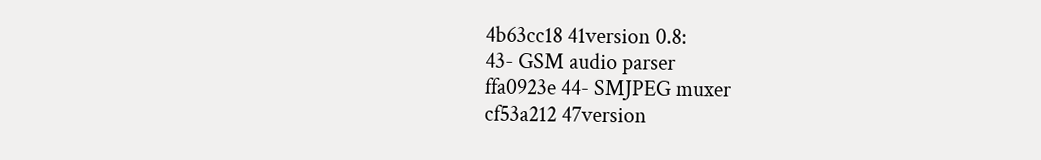4b63cc18 41version 0.8:
43- GSM audio parser
ffa0923e 44- SMJPEG muxer
cf53a212 47version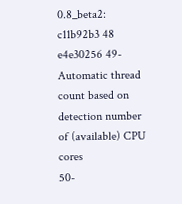0.8_beta2:
c11b92b3 48
e4e30256 49- Automatic thread count based on detection number of (available) CPU cores
50-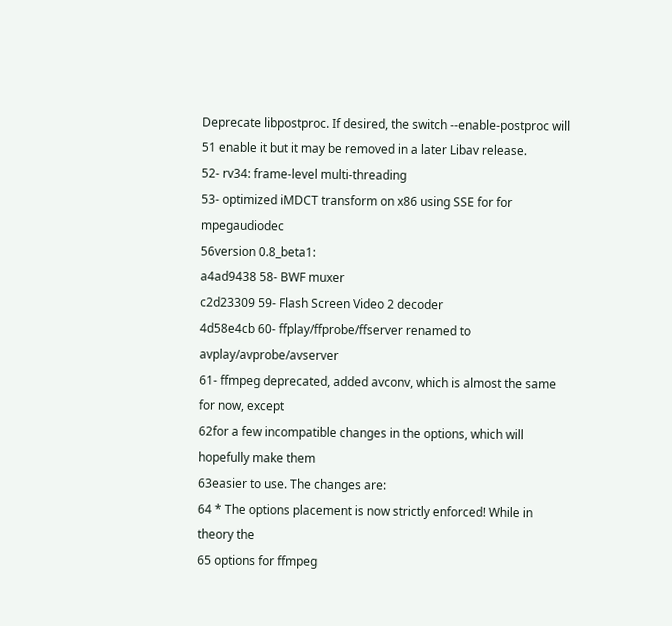Deprecate libpostproc. If desired, the switch --enable-postproc will
51 enable it but it may be removed in a later Libav release.
52- rv34: frame-level multi-threading
53- optimized iMDCT transform on x86 using SSE for for mpegaudiodec
56version 0.8_beta1:
a4ad9438 58- BWF muxer
c2d23309 59- Flash Screen Video 2 decoder
4d58e4cb 60- ffplay/ffprobe/ffserver renamed to avplay/avprobe/avserver
61- ffmpeg deprecated, added avconv, which is almost the same for now, except
62for a few incompatible changes in the options, which will hopefully make them
63easier to use. The changes are:
64 * The options placement is now strictly enforced! While in theory the
65 options for ffmpeg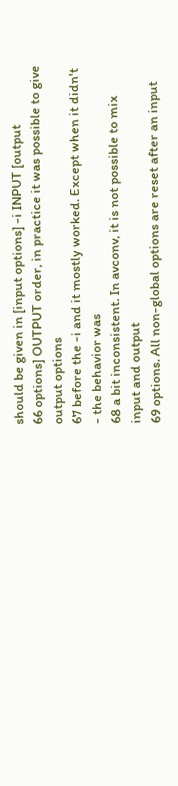should be given in [input options] -i INPUT [output
66 options] OUTPUT order, in practice it was possible to give output options
67 before the -i and it mostly worked. Except when it didn't - the behavior was
68 a bit inconsistent. In avconv, it is not possible to mix input and output
69 options. All non-global options are reset after an input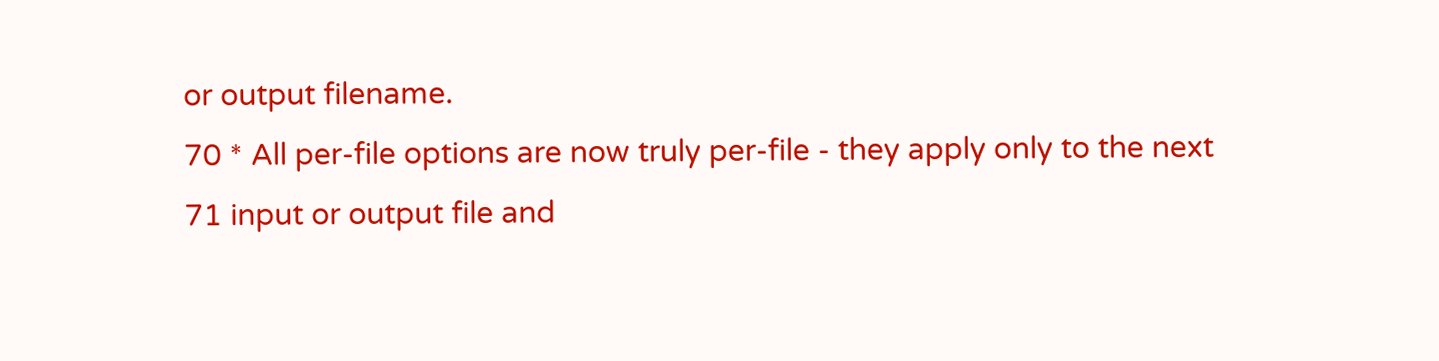or output filename.
70 * All per-file options are now truly per-file - they apply only to the next
71 input or output file and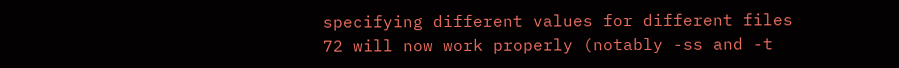specifying different values for different files
72 will now work properly (notably -ss and -t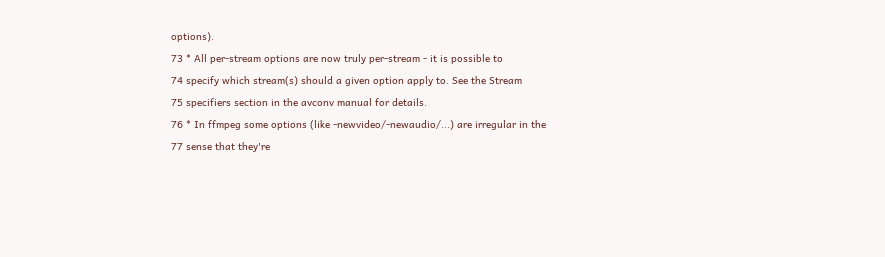options).
73 * All per-stream options are now truly per-stream - it is possible to
74 specify which stream(s) should a given option apply to. See the Stream
75 specifiers section in the avconv manual for details.
76 * In ffmpeg some options (like -newvideo/-newaudio/...) are irregular in the
77 sense that they're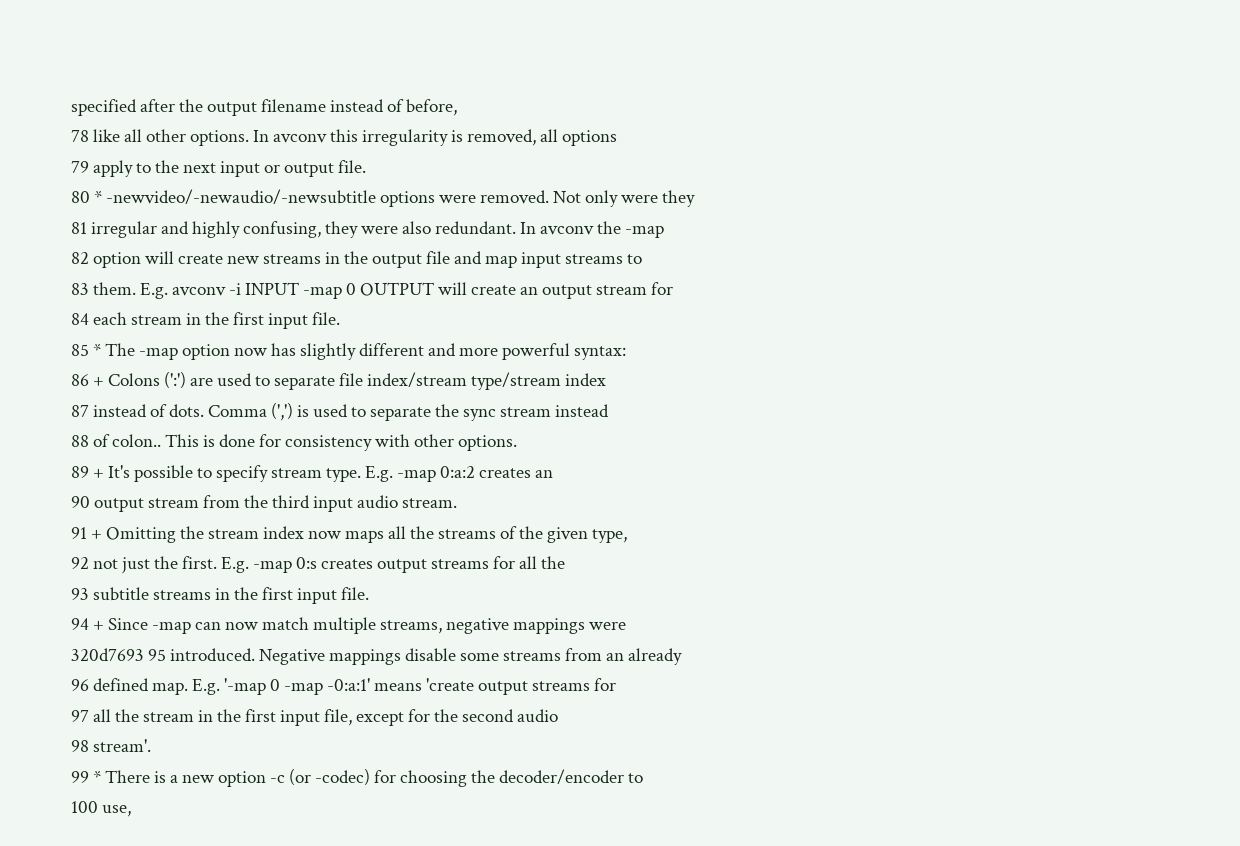specified after the output filename instead of before,
78 like all other options. In avconv this irregularity is removed, all options
79 apply to the next input or output file.
80 * -newvideo/-newaudio/-newsubtitle options were removed. Not only were they
81 irregular and highly confusing, they were also redundant. In avconv the -map
82 option will create new streams in the output file and map input streams to
83 them. E.g. avconv -i INPUT -map 0 OUTPUT will create an output stream for
84 each stream in the first input file.
85 * The -map option now has slightly different and more powerful syntax:
86 + Colons (':') are used to separate file index/stream type/stream index
87 instead of dots. Comma (',') is used to separate the sync stream instead
88 of colon.. This is done for consistency with other options.
89 + It's possible to specify stream type. E.g. -map 0:a:2 creates an
90 output stream from the third input audio stream.
91 + Omitting the stream index now maps all the streams of the given type,
92 not just the first. E.g. -map 0:s creates output streams for all the
93 subtitle streams in the first input file.
94 + Since -map can now match multiple streams, negative mappings were
320d7693 95 introduced. Negative mappings disable some streams from an already
96 defined map. E.g. '-map 0 -map -0:a:1' means 'create output streams for
97 all the stream in the first input file, except for the second audio
98 stream'.
99 * There is a new option -c (or -codec) for choosing the decoder/encoder to
100 use,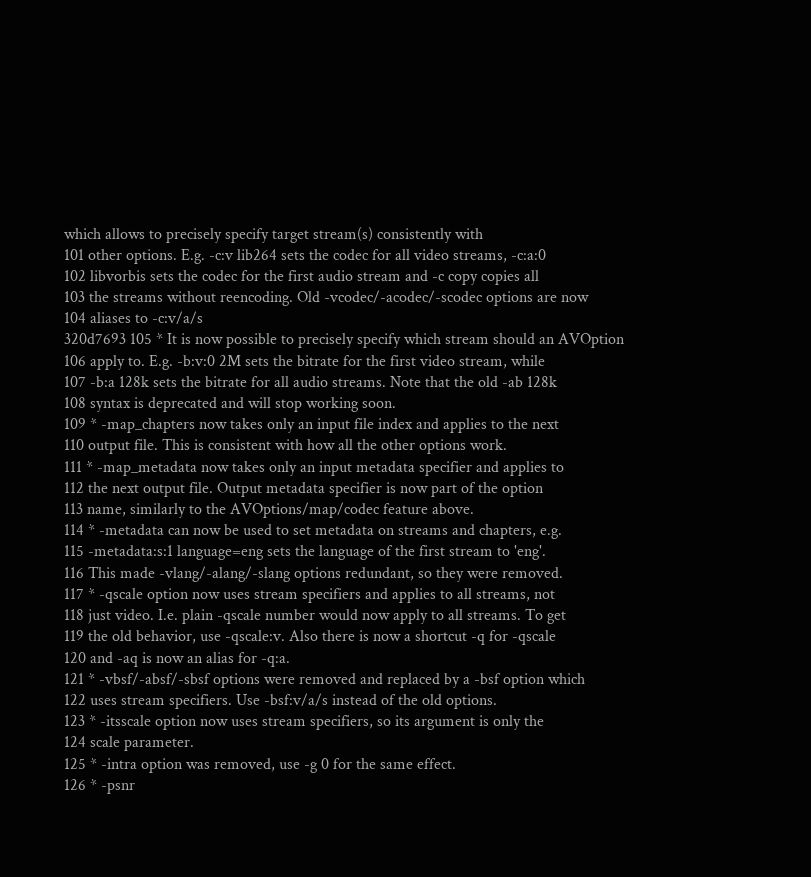which allows to precisely specify target stream(s) consistently with
101 other options. E.g. -c:v lib264 sets the codec for all video streams, -c:a:0
102 libvorbis sets the codec for the first audio stream and -c copy copies all
103 the streams without reencoding. Old -vcodec/-acodec/-scodec options are now
104 aliases to -c:v/a/s
320d7693 105 * It is now possible to precisely specify which stream should an AVOption
106 apply to. E.g. -b:v:0 2M sets the bitrate for the first video stream, while
107 -b:a 128k sets the bitrate for all audio streams. Note that the old -ab 128k
108 syntax is deprecated and will stop working soon.
109 * -map_chapters now takes only an input file index and applies to the next
110 output file. This is consistent with how all the other options work.
111 * -map_metadata now takes only an input metadata specifier and applies to
112 the next output file. Output metadata specifier is now part of the option
113 name, similarly to the AVOptions/map/codec feature above.
114 * -metadata can now be used to set metadata on streams and chapters, e.g.
115 -metadata:s:1 language=eng sets the language of the first stream to 'eng'.
116 This made -vlang/-alang/-slang options redundant, so they were removed.
117 * -qscale option now uses stream specifiers and applies to all streams, not
118 just video. I.e. plain -qscale number would now apply to all streams. To get
119 the old behavior, use -qscale:v. Also there is now a shortcut -q for -qscale
120 and -aq is now an alias for -q:a.
121 * -vbsf/-absf/-sbsf options were removed and replaced by a -bsf option which
122 uses stream specifiers. Use -bsf:v/a/s instead of the old options.
123 * -itsscale option now uses stream specifiers, so its argument is only the
124 scale parameter.
125 * -intra option was removed, use -g 0 for the same effect.
126 * -psnr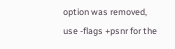option was removed, use -flags +psnr for the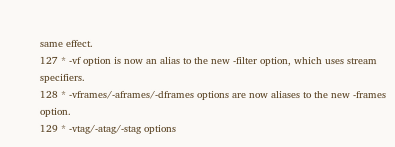same effect.
127 * -vf option is now an alias to the new -filter option, which uses stream specifiers.
128 * -vframes/-aframes/-dframes options are now aliases to the new -frames option.
129 * -vtag/-atag/-stag options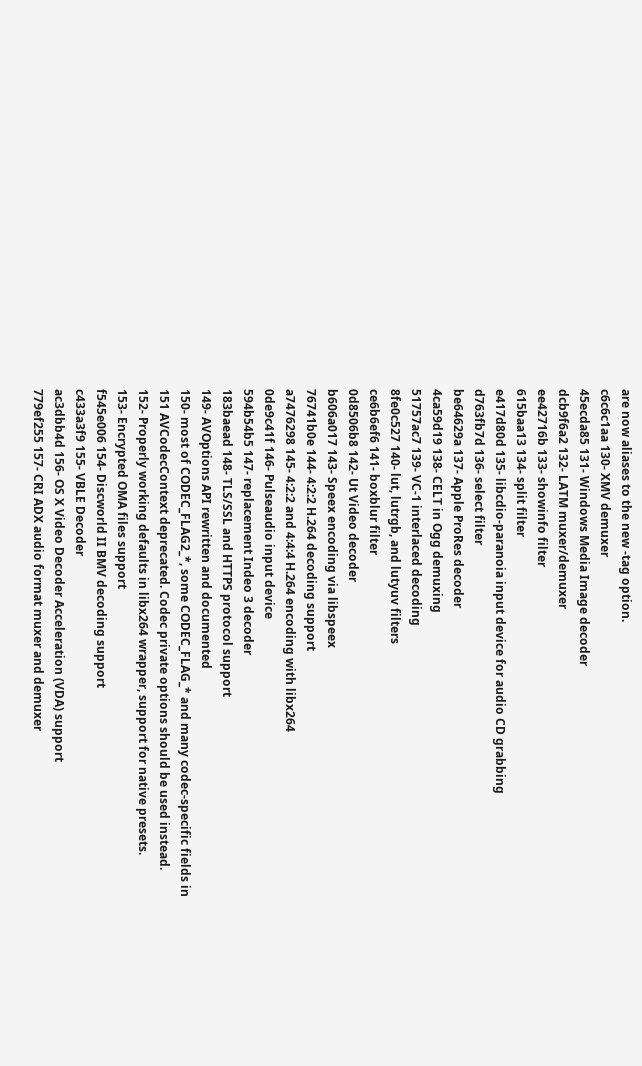are now aliases to the new -tag option.
c6c6c1aa 130- XMV demuxer
45ecda85 131- Windows Media Image decoder
dcb9f6a2 132- LATM muxer/demuxer
ee42716b 133- showinfo filter
615baa13 134- split filter
e417d80d 135- libcdio-paranoia input device for audio CD grabbing
d763fb7d 136- select filter
be64629a 137- Apple ProRes decoder
4ca59d19 138- CELT in Ogg demuxing
51757ac7 139- VC-1 interlaced decoding
8fe0c527 140- lut, lutrgb, and lutyuv filters
ce6b6ef6 141- boxblur filter
0d8506b8 142- Ut Video decoder
b606a017 143- Speex encoding via libspeex
76741b0e 144- 4:2:2 H.264 decoding support
a7476298 145- 4:2:2 and 4:4:4 H.264 encoding with libx264
0de9c41f 146- Pulseaudio input device
594b54b5 147- replacement Indeo 3 decoder
183baead 148- TLS/SSL and HTTPS protocol support
149- AVOptions API rewritten and documented
150- most of CODEC_FLAG2_*, some CODEC_FLAG_* and many codec-specific fields in
151 AVCodecContext deprecated. Codec private options should be used instead.
152- Properly working defaults in libx264 wrapper, support for native presets.
153- Encrypted OMA files support
f545e006 154- Discworld II BMV decoding support
c433a3f9 155- VBLE Decoder
ac3dbb4d 156- OS X Video Decoder Acceleration (VDA) support
779ef255 157- CRI ADX audio format muxer and demuxer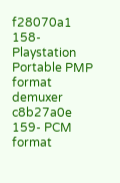f28070a1 158- Playstation Portable PMP format demuxer
c8b27a0e 159- PCM format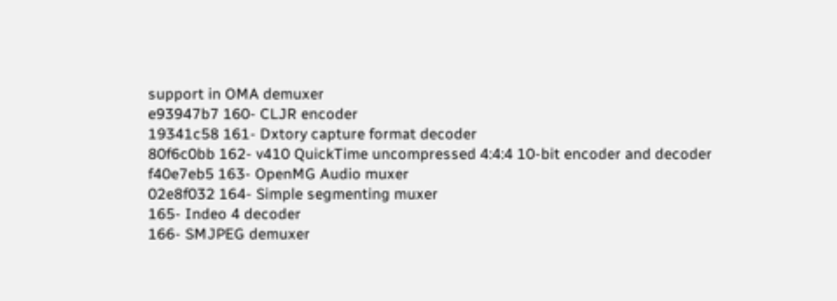support in OMA demuxer
e93947b7 160- CLJR encoder
19341c58 161- Dxtory capture format decoder
80f6c0bb 162- v410 QuickTime uncompressed 4:4:4 10-bit encoder and decoder
f40e7eb5 163- OpenMG Audio muxer
02e8f032 164- Simple segmenting muxer
165- Indeo 4 decoder
166- SMJPEG demuxer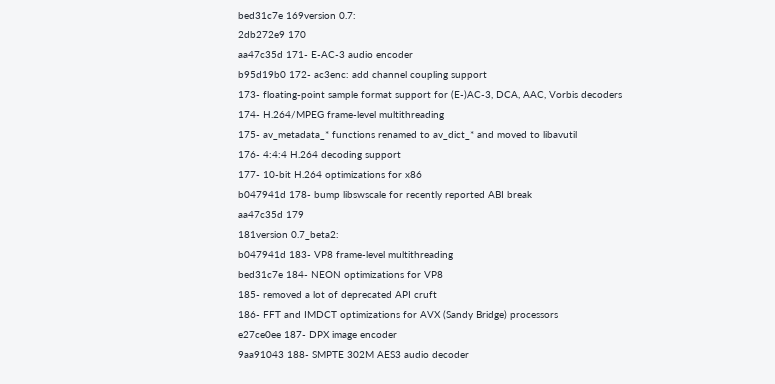bed31c7e 169version 0.7:
2db272e9 170
aa47c35d 171- E-AC-3 audio encoder
b95d19b0 172- ac3enc: add channel coupling support
173- floating-point sample format support for (E-)AC-3, DCA, AAC, Vorbis decoders
174- H.264/MPEG frame-level multithreading
175- av_metadata_* functions renamed to av_dict_* and moved to libavutil
176- 4:4:4 H.264 decoding support
177- 10-bit H.264 optimizations for x86
b047941d 178- bump libswscale for recently reported ABI break
aa47c35d 179
181version 0.7_beta2:
b047941d 183- VP8 frame-level multithreading
bed31c7e 184- NEON optimizations for VP8
185- removed a lot of deprecated API cruft
186- FFT and IMDCT optimizations for AVX (Sandy Bridge) processors
e27ce0ee 187- DPX image encoder
9aa91043 188- SMPTE 302M AES3 audio decoder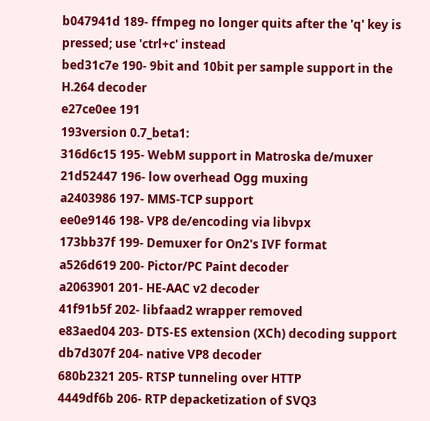b047941d 189- ffmpeg no longer quits after the 'q' key is pressed; use 'ctrl+c' instead
bed31c7e 190- 9bit and 10bit per sample support in the H.264 decoder
e27ce0ee 191
193version 0.7_beta1:
316d6c15 195- WebM support in Matroska de/muxer
21d52447 196- low overhead Ogg muxing
a2403986 197- MMS-TCP support
ee0e9146 198- VP8 de/encoding via libvpx
173bb37f 199- Demuxer for On2's IVF format
a526d619 200- Pictor/PC Paint decoder
a2063901 201- HE-AAC v2 decoder
41f91b5f 202- libfaad2 wrapper removed
e83aed04 203- DTS-ES extension (XCh) decoding support
db7d307f 204- native VP8 decoder
680b2321 205- RTSP tunneling over HTTP
4449df6b 206- RTP depacketization of SVQ3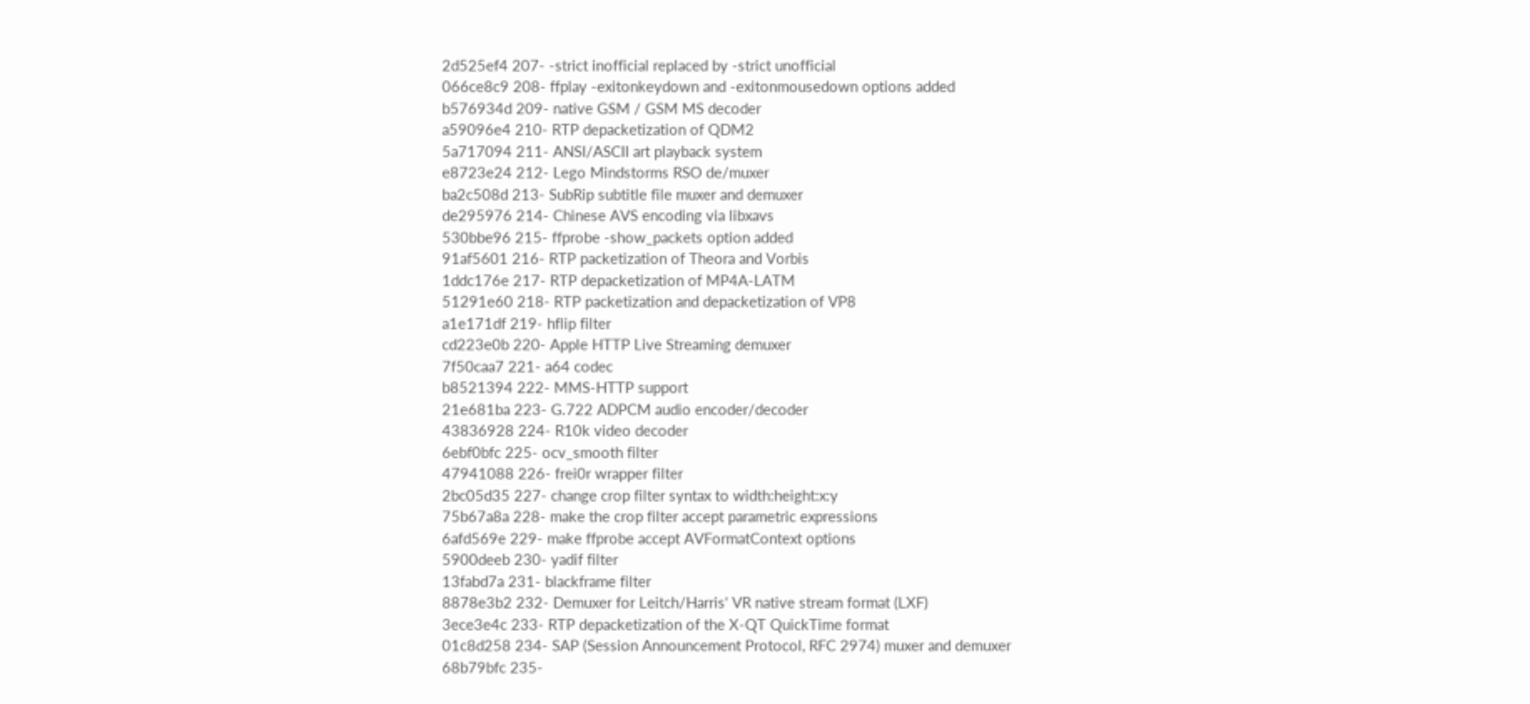2d525ef4 207- -strict inofficial replaced by -strict unofficial
066ce8c9 208- ffplay -exitonkeydown and -exitonmousedown options added
b576934d 209- native GSM / GSM MS decoder
a59096e4 210- RTP depacketization of QDM2
5a717094 211- ANSI/ASCII art playback system
e8723e24 212- Lego Mindstorms RSO de/muxer
ba2c508d 213- SubRip subtitle file muxer and demuxer
de295976 214- Chinese AVS encoding via libxavs
530bbe96 215- ffprobe -show_packets option added
91af5601 216- RTP packetization of Theora and Vorbis
1ddc176e 217- RTP depacketization of MP4A-LATM
51291e60 218- RTP packetization and depacketization of VP8
a1e171df 219- hflip filter
cd223e0b 220- Apple HTTP Live Streaming demuxer
7f50caa7 221- a64 codec
b8521394 222- MMS-HTTP support
21e681ba 223- G.722 ADPCM audio encoder/decoder
43836928 224- R10k video decoder
6ebf0bfc 225- ocv_smooth filter
47941088 226- frei0r wrapper filter
2bc05d35 227- change crop filter syntax to width:height:x:y
75b67a8a 228- make the crop filter accept parametric expressions
6afd569e 229- make ffprobe accept AVFormatContext options
5900deeb 230- yadif filter
13fabd7a 231- blackframe filter
8878e3b2 232- Demuxer for Leitch/Harris' VR native stream format (LXF)
3ece3e4c 233- RTP depacketization of the X-QT QuickTime format
01c8d258 234- SAP (Session Announcement Protocol, RFC 2974) muxer and demuxer
68b79bfc 235-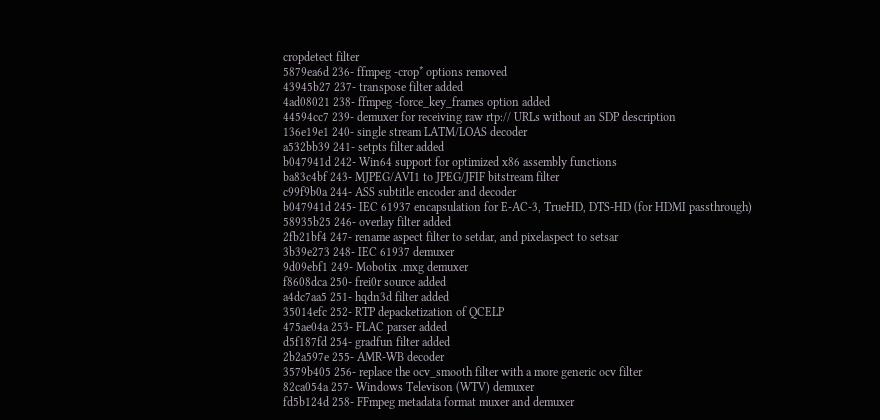cropdetect filter
5879ea6d 236- ffmpeg -crop* options removed
43945b27 237- transpose filter added
4ad08021 238- ffmpeg -force_key_frames option added
44594cc7 239- demuxer for receiving raw rtp:// URLs without an SDP description
136e19e1 240- single stream LATM/LOAS decoder
a532bb39 241- setpts filter added
b047941d 242- Win64 support for optimized x86 assembly functions
ba83c4bf 243- MJPEG/AVI1 to JPEG/JFIF bitstream filter
c99f9b0a 244- ASS subtitle encoder and decoder
b047941d 245- IEC 61937 encapsulation for E-AC-3, TrueHD, DTS-HD (for HDMI passthrough)
58935b25 246- overlay filter added
2fb21bf4 247- rename aspect filter to setdar, and pixelaspect to setsar
3b39e273 248- IEC 61937 demuxer
9d09ebf1 249- Mobotix .mxg demuxer
f8608dca 250- frei0r source added
a4dc7aa5 251- hqdn3d filter added
35014efc 252- RTP depacketization of QCELP
475ae04a 253- FLAC parser added
d5f187fd 254- gradfun filter added
2b2a597e 255- AMR-WB decoder
3579b405 256- replace the ocv_smooth filter with a more generic ocv filter
82ca054a 257- Windows Televison (WTV) demuxer
fd5b124d 258- FFmpeg metadata format muxer and demuxer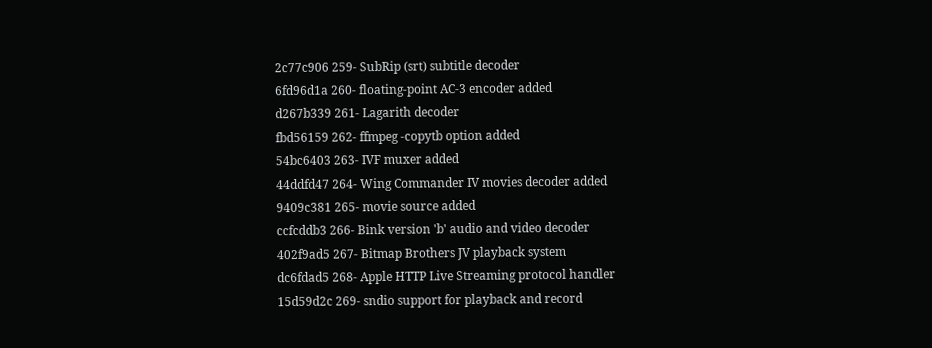2c77c906 259- SubRip (srt) subtitle decoder
6fd96d1a 260- floating-point AC-3 encoder added
d267b339 261- Lagarith decoder
fbd56159 262- ffmpeg -copytb option added
54bc6403 263- IVF muxer added
44ddfd47 264- Wing Commander IV movies decoder added
9409c381 265- movie source added
ccfcddb3 266- Bink version 'b' audio and video decoder
402f9ad5 267- Bitmap Brothers JV playback system
dc6fdad5 268- Apple HTTP Live Streaming protocol handler
15d59d2c 269- sndio support for playback and record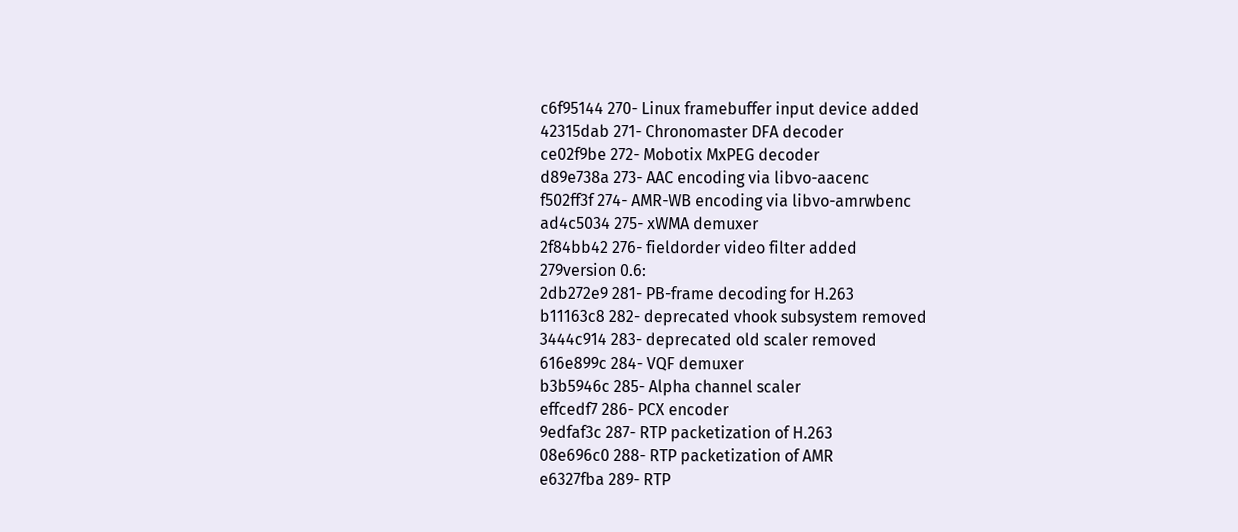c6f95144 270- Linux framebuffer input device added
42315dab 271- Chronomaster DFA decoder
ce02f9be 272- Mobotix MxPEG decoder
d89e738a 273- AAC encoding via libvo-aacenc
f502ff3f 274- AMR-WB encoding via libvo-amrwbenc
ad4c5034 275- xWMA demuxer
2f84bb42 276- fieldorder video filter added
279version 0.6:
2db272e9 281- PB-frame decoding for H.263
b11163c8 282- deprecated vhook subsystem removed
3444c914 283- deprecated old scaler removed
616e899c 284- VQF demuxer
b3b5946c 285- Alpha channel scaler
effcedf7 286- PCX encoder
9edfaf3c 287- RTP packetization of H.263
08e696c0 288- RTP packetization of AMR
e6327fba 289- RTP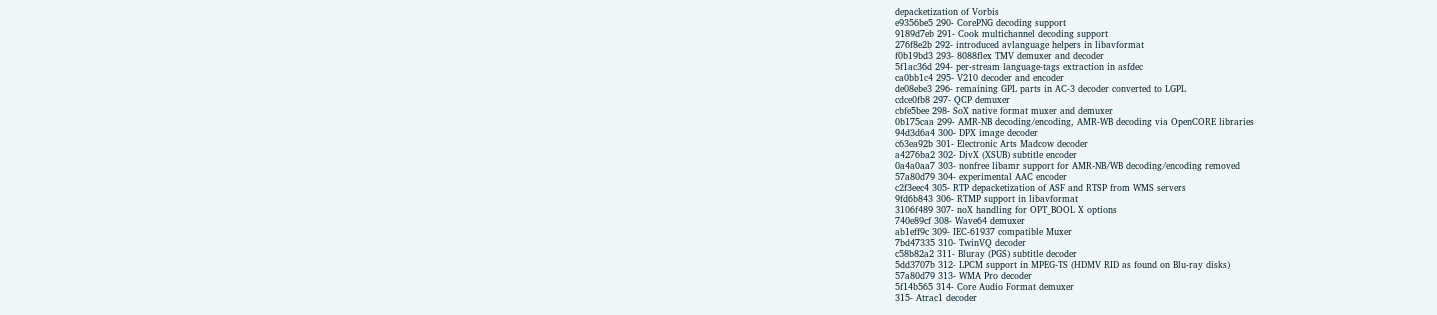depacketization of Vorbis
e9356be5 290- CorePNG decoding support
9189d7eb 291- Cook multichannel decoding support
276f8e2b 292- introduced avlanguage helpers in libavformat
f0b19bd3 293- 8088flex TMV demuxer and decoder
5f1ac36d 294- per-stream language-tags extraction in asfdec
ca0bb1c4 295- V210 decoder and encoder
de08ebe3 296- remaining GPL parts in AC-3 decoder converted to LGPL
cdce0fb8 297- QCP demuxer
cbfe5bee 298- SoX native format muxer and demuxer
0b175caa 299- AMR-NB decoding/encoding, AMR-WB decoding via OpenCORE libraries
94d3d6a4 300- DPX image decoder
c63ea92b 301- Electronic Arts Madcow decoder
a4276ba2 302- DivX (XSUB) subtitle encoder
0a4a0aa7 303- nonfree libamr support for AMR-NB/WB decoding/encoding removed
57a80d79 304- experimental AAC encoder
c2f3eec4 305- RTP depacketization of ASF and RTSP from WMS servers
9fd6b843 306- RTMP support in libavformat
3106f489 307- noX handling for OPT_BOOL X options
740e89cf 308- Wave64 demuxer
ab1eff9c 309- IEC-61937 compatible Muxer
7bd47335 310- TwinVQ decoder
c58b82a2 311- Bluray (PGS) subtitle decoder
5dd3707b 312- LPCM support in MPEG-TS (HDMV RID as found on Blu-ray disks)
57a80d79 313- WMA Pro decoder
5f14b565 314- Core Audio Format demuxer
315- Atrac1 decoder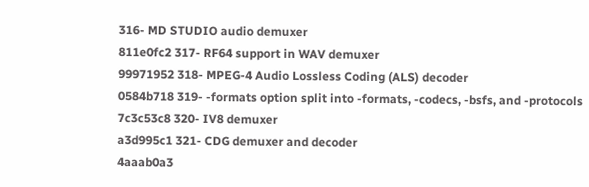316- MD STUDIO audio demuxer
811e0fc2 317- RF64 support in WAV demuxer
99971952 318- MPEG-4 Audio Lossless Coding (ALS) decoder
0584b718 319- -formats option split into -formats, -codecs, -bsfs, and -protocols
7c3c53c8 320- IV8 demuxer
a3d995c1 321- CDG demuxer and decoder
4aaab0a3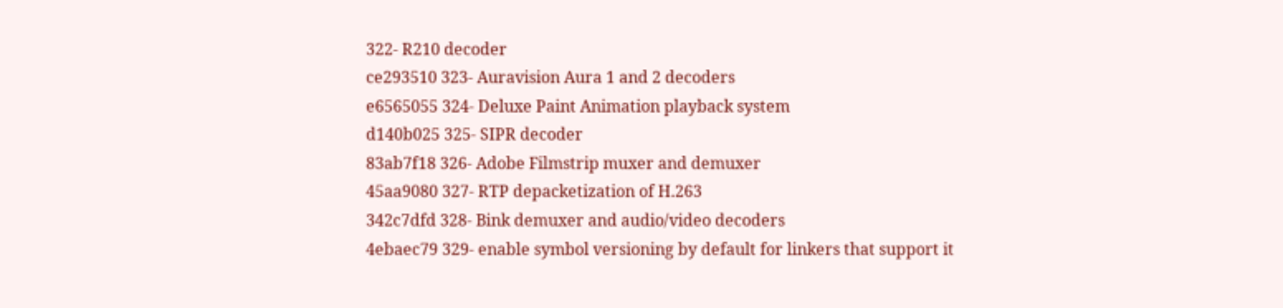322- R210 decoder
ce293510 323- Auravision Aura 1 and 2 decoders
e6565055 324- Deluxe Paint Animation playback system
d140b025 325- SIPR decoder
83ab7f18 326- Adobe Filmstrip muxer and demuxer
45aa9080 327- RTP depacketization of H.263
342c7dfd 328- Bink demuxer and audio/video decoders
4ebaec79 329- enable symbol versioning by default for linkers that support it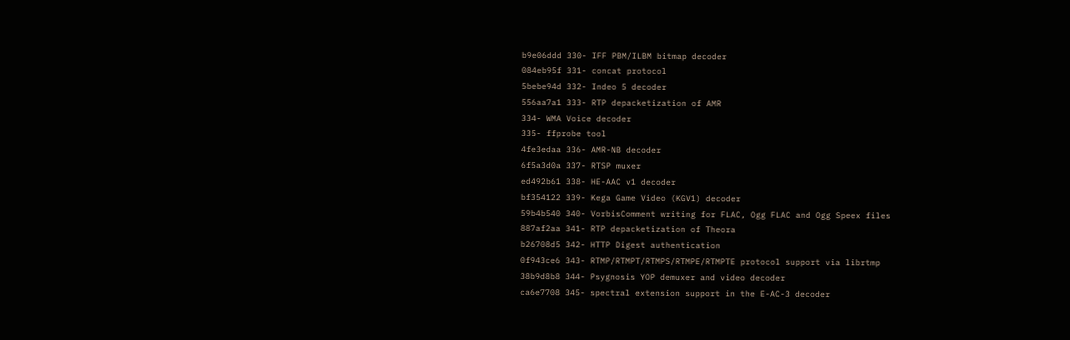b9e06ddd 330- IFF PBM/ILBM bitmap decoder
084eb95f 331- concat protocol
5bebe94d 332- Indeo 5 decoder
556aa7a1 333- RTP depacketization of AMR
334- WMA Voice decoder
335- ffprobe tool
4fe3edaa 336- AMR-NB decoder
6f5a3d0a 337- RTSP muxer
ed492b61 338- HE-AAC v1 decoder
bf354122 339- Kega Game Video (KGV1) decoder
59b4b540 340- VorbisComment writing for FLAC, Ogg FLAC and Ogg Speex files
887af2aa 341- RTP depacketization of Theora
b26708d5 342- HTTP Digest authentication
0f943ce6 343- RTMP/RTMPT/RTMPS/RTMPE/RTMPTE protocol support via librtmp
38b9d8b8 344- Psygnosis YOP demuxer and video decoder
ca6e7708 345- spectral extension support in the E-AC-3 decoder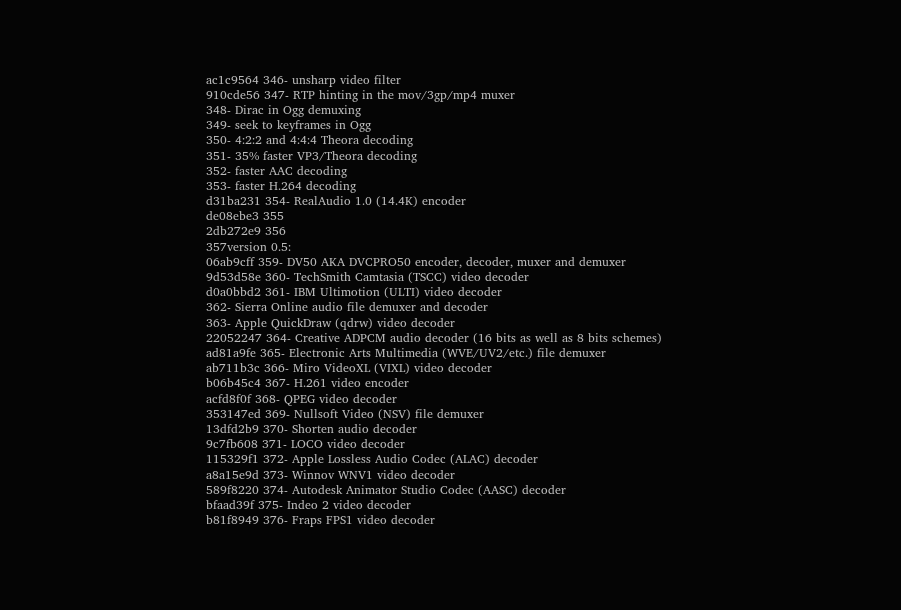ac1c9564 346- unsharp video filter
910cde56 347- RTP hinting in the mov/3gp/mp4 muxer
348- Dirac in Ogg demuxing
349- seek to keyframes in Ogg
350- 4:2:2 and 4:4:4 Theora decoding
351- 35% faster VP3/Theora decoding
352- faster AAC decoding
353- faster H.264 decoding
d31ba231 354- RealAudio 1.0 (14.4K) encoder
de08ebe3 355
2db272e9 356
357version 0.5:
06ab9cff 359- DV50 AKA DVCPRO50 encoder, decoder, muxer and demuxer
9d53d58e 360- TechSmith Camtasia (TSCC) video decoder
d0a0bbd2 361- IBM Ultimotion (ULTI) video decoder
362- Sierra Online audio file demuxer and decoder
363- Apple QuickDraw (qdrw) video decoder
22052247 364- Creative ADPCM audio decoder (16 bits as well as 8 bits schemes)
ad81a9fe 365- Electronic Arts Multimedia (WVE/UV2/etc.) file demuxer
ab711b3c 366- Miro VideoXL (VIXL) video decoder
b06b45c4 367- H.261 video encoder
acfd8f0f 368- QPEG video decoder
353147ed 369- Nullsoft Video (NSV) file demuxer
13dfd2b9 370- Shorten audio decoder
9c7fb608 371- LOCO video decoder
115329f1 372- Apple Lossless Audio Codec (ALAC) decoder
a8a15e9d 373- Winnov WNV1 video decoder
589f8220 374- Autodesk Animator Studio Codec (AASC) decoder
bfaad39f 375- Indeo 2 video decoder
b81f8949 376- Fraps FPS1 video decoder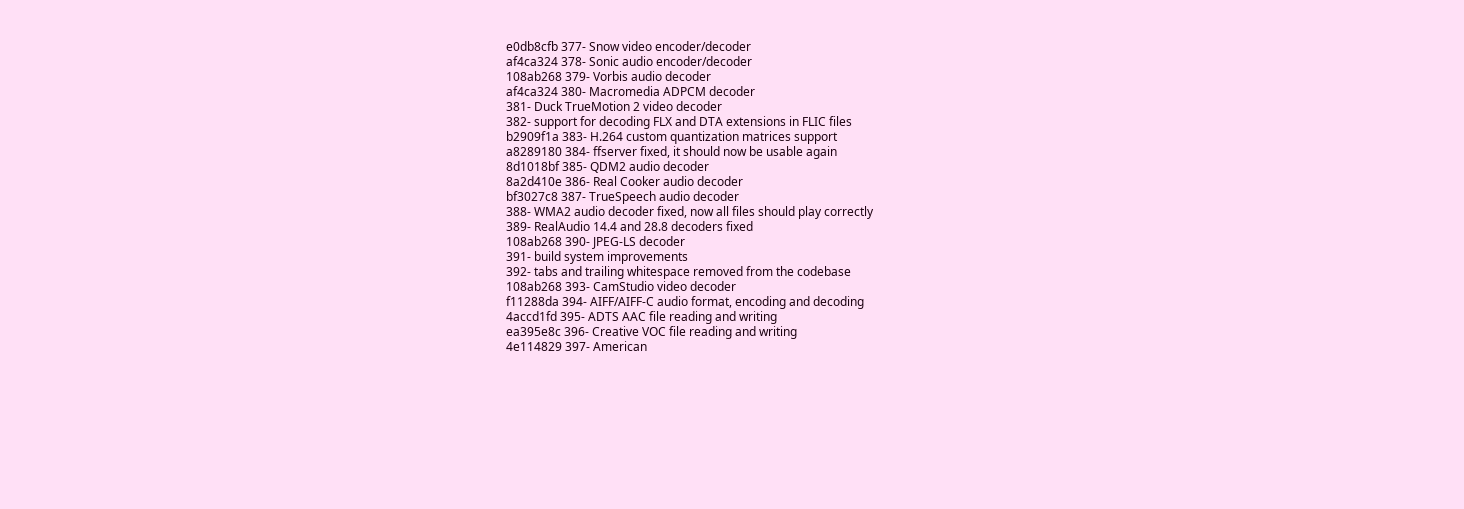e0db8cfb 377- Snow video encoder/decoder
af4ca324 378- Sonic audio encoder/decoder
108ab268 379- Vorbis audio decoder
af4ca324 380- Macromedia ADPCM decoder
381- Duck TrueMotion 2 video decoder
382- support for decoding FLX and DTA extensions in FLIC files
b2909f1a 383- H.264 custom quantization matrices support
a8289180 384- ffserver fixed, it should now be usable again
8d1018bf 385- QDM2 audio decoder
8a2d410e 386- Real Cooker audio decoder
bf3027c8 387- TrueSpeech audio decoder
388- WMA2 audio decoder fixed, now all files should play correctly
389- RealAudio 14.4 and 28.8 decoders fixed
108ab268 390- JPEG-LS decoder
391- build system improvements
392- tabs and trailing whitespace removed from the codebase
108ab268 393- CamStudio video decoder
f11288da 394- AIFF/AIFF-C audio format, encoding and decoding
4accd1fd 395- ADTS AAC file reading and writing
ea395e8c 396- Creative VOC file reading and writing
4e114829 397- American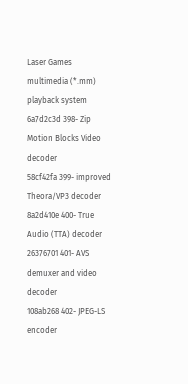Laser Games multimedia (*.mm) playback system
6a7d2c3d 398- Zip Motion Blocks Video decoder
58cf42fa 399- improved Theora/VP3 decoder
8a2d410e 400- True Audio (TTA) decoder
26376701 401- AVS demuxer and video decoder
108ab268 402- JPEG-LS encoder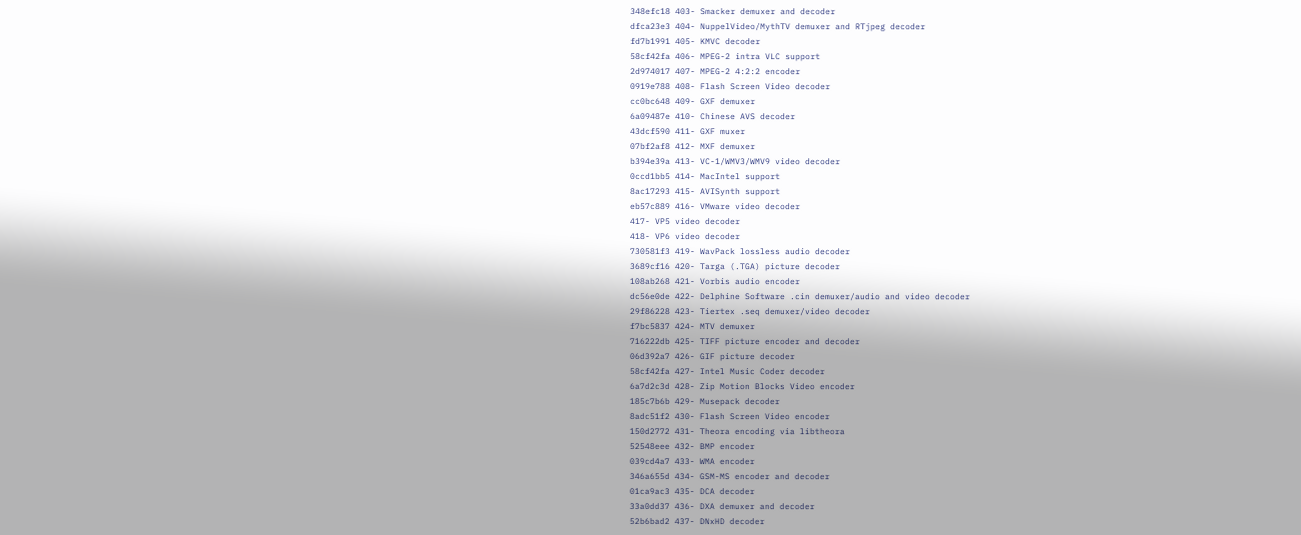348efc18 403- Smacker demuxer and decoder
dfca23e3 404- NuppelVideo/MythTV demuxer and RTjpeg decoder
fd7b1991 405- KMVC decoder
58cf42fa 406- MPEG-2 intra VLC support
2d974017 407- MPEG-2 4:2:2 encoder
0919e788 408- Flash Screen Video decoder
cc0bc648 409- GXF demuxer
6a09487e 410- Chinese AVS decoder
43dcf590 411- GXF muxer
07bf2af8 412- MXF demuxer
b394e39a 413- VC-1/WMV3/WMV9 video decoder
0ccd1bb5 414- MacIntel support
8ac17293 415- AVISynth support
eb57c889 416- VMware video decoder
417- VP5 video decoder
418- VP6 video decoder
730581f3 419- WavPack lossless audio decoder
3689cf16 420- Targa (.TGA) picture decoder
108ab268 421- Vorbis audio encoder
dc56e0de 422- Delphine Software .cin demuxer/audio and video decoder
29f86228 423- Tiertex .seq demuxer/video decoder
f7bc5837 424- MTV demuxer
716222db 425- TIFF picture encoder and decoder
06d392a7 426- GIF picture decoder
58cf42fa 427- Intel Music Coder decoder
6a7d2c3d 428- Zip Motion Blocks Video encoder
185c7b6b 429- Musepack decoder
8adc51f2 430- Flash Screen Video encoder
150d2772 431- Theora encoding via libtheora
52548eee 432- BMP encoder
039cd4a7 433- WMA encoder
346a655d 434- GSM-MS encoder and decoder
01ca9ac3 435- DCA decoder
33a0dd37 436- DXA demuxer and decoder
52b6bad2 437- DNxHD decoder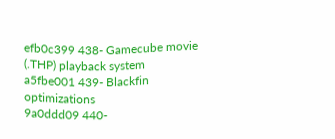efb0c399 438- Gamecube movie (.THP) playback system
a5fbe001 439- Blackfin optimizations
9a0ddd09 440-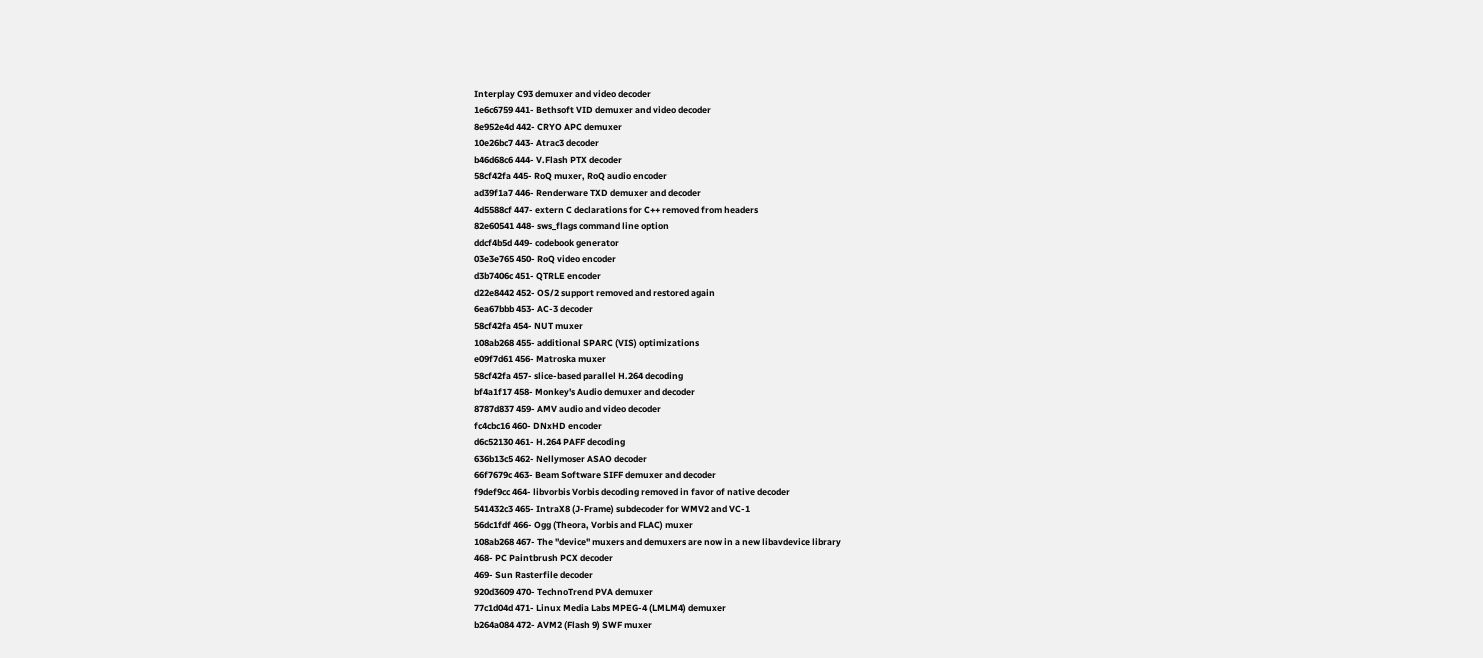Interplay C93 demuxer and video decoder
1e6c6759 441- Bethsoft VID demuxer and video decoder
8e952e4d 442- CRYO APC demuxer
10e26bc7 443- Atrac3 decoder
b46d68c6 444- V.Flash PTX decoder
58cf42fa 445- RoQ muxer, RoQ audio encoder
ad39f1a7 446- Renderware TXD demuxer and decoder
4d5588cf 447- extern C declarations for C++ removed from headers
82e60541 448- sws_flags command line option
ddcf4b5d 449- codebook generator
03e3e765 450- RoQ video encoder
d3b7406c 451- QTRLE encoder
d22e8442 452- OS/2 support removed and restored again
6ea67bbb 453- AC-3 decoder
58cf42fa 454- NUT muxer
108ab268 455- additional SPARC (VIS) optimizations
e09f7d61 456- Matroska muxer
58cf42fa 457- slice-based parallel H.264 decoding
bf4a1f17 458- Monkey's Audio demuxer and decoder
8787d837 459- AMV audio and video decoder
fc4cbc16 460- DNxHD encoder
d6c52130 461- H.264 PAFF decoding
636b13c5 462- Nellymoser ASAO decoder
66f7679c 463- Beam Software SIFF demuxer and decoder
f9def9cc 464- libvorbis Vorbis decoding removed in favor of native decoder
541432c3 465- IntraX8 (J-Frame) subdecoder for WMV2 and VC-1
56dc1fdf 466- Ogg (Theora, Vorbis and FLAC) muxer
108ab268 467- The "device" muxers and demuxers are now in a new libavdevice library
468- PC Paintbrush PCX decoder
469- Sun Rasterfile decoder
920d3609 470- TechnoTrend PVA demuxer
77c1d04d 471- Linux Media Labs MPEG-4 (LMLM4) demuxer
b264a084 472- AVM2 (Flash 9) SWF muxer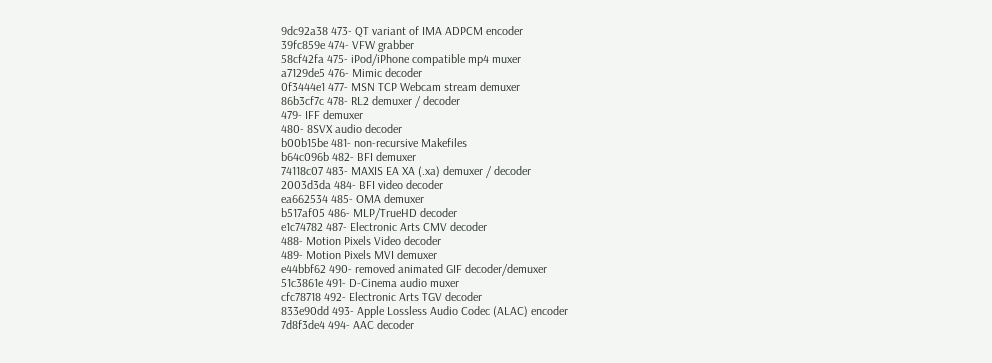9dc92a38 473- QT variant of IMA ADPCM encoder
39fc859e 474- VFW grabber
58cf42fa 475- iPod/iPhone compatible mp4 muxer
a7129de5 476- Mimic decoder
0f3444e1 477- MSN TCP Webcam stream demuxer
86b3cf7c 478- RL2 demuxer / decoder
479- IFF demuxer
480- 8SVX audio decoder
b00b15be 481- non-recursive Makefiles
b64c096b 482- BFI demuxer
74118c07 483- MAXIS EA XA (.xa) demuxer / decoder
2003d3da 484- BFI video decoder
ea662534 485- OMA demuxer
b517af05 486- MLP/TrueHD decoder
e1c74782 487- Electronic Arts CMV decoder
488- Motion Pixels Video decoder
489- Motion Pixels MVI demuxer
e44bbf62 490- removed animated GIF decoder/demuxer
51c3861e 491- D-Cinema audio muxer
cfc78718 492- Electronic Arts TGV decoder
833e90dd 493- Apple Lossless Audio Codec (ALAC) encoder
7d8f3de4 494- AAC decoder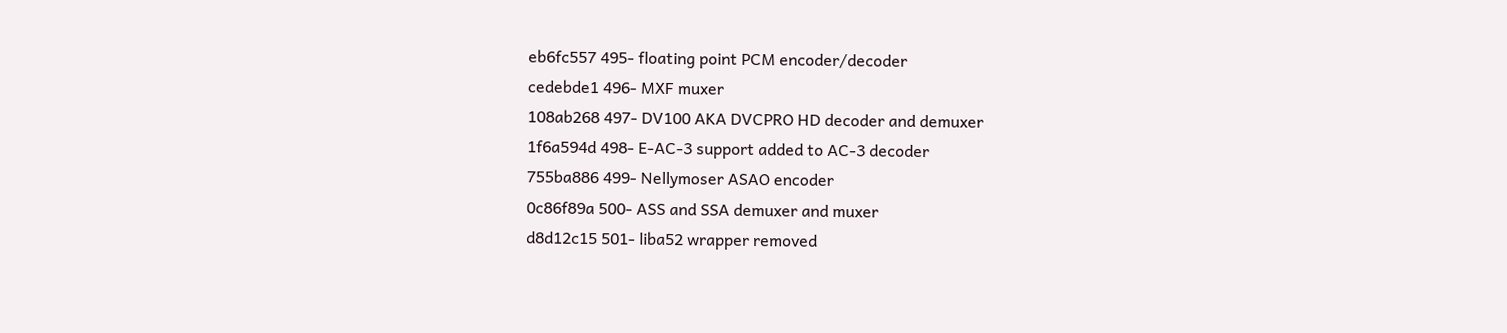eb6fc557 495- floating point PCM encoder/decoder
cedebde1 496- MXF muxer
108ab268 497- DV100 AKA DVCPRO HD decoder and demuxer
1f6a594d 498- E-AC-3 support added to AC-3 decoder
755ba886 499- Nellymoser ASAO encoder
0c86f89a 500- ASS and SSA demuxer and muxer
d8d12c15 501- liba52 wrapper removed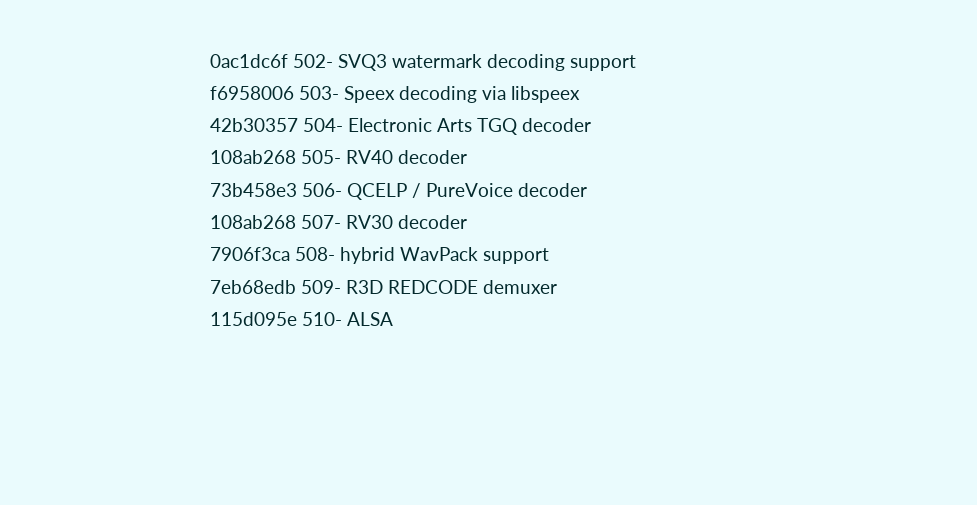0ac1dc6f 502- SVQ3 watermark decoding support
f6958006 503- Speex decoding via libspeex
42b30357 504- Electronic Arts TGQ decoder
108ab268 505- RV40 decoder
73b458e3 506- QCELP / PureVoice decoder
108ab268 507- RV30 decoder
7906f3ca 508- hybrid WavPack support
7eb68edb 509- R3D REDCODE demuxer
115d095e 510- ALSA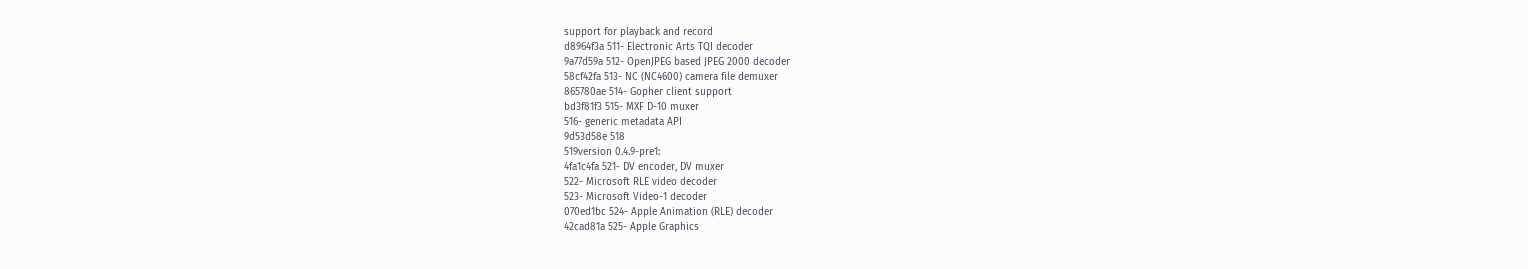support for playback and record
d8964f3a 511- Electronic Arts TQI decoder
9a77d59a 512- OpenJPEG based JPEG 2000 decoder
58cf42fa 513- NC (NC4600) camera file demuxer
865780ae 514- Gopher client support
bd3f81f3 515- MXF D-10 muxer
516- generic metadata API
9d53d58e 518
519version 0.4.9-pre1:
4fa1c4fa 521- DV encoder, DV muxer
522- Microsoft RLE video decoder
523- Microsoft Video-1 decoder
070ed1bc 524- Apple Animation (RLE) decoder
42cad81a 525- Apple Graphics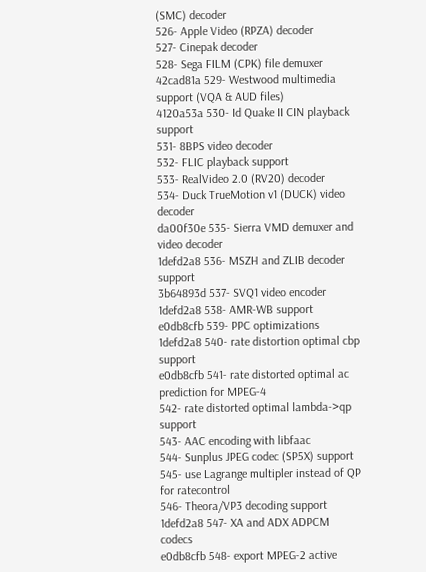(SMC) decoder
526- Apple Video (RPZA) decoder
527- Cinepak decoder
528- Sega FILM (CPK) file demuxer
42cad81a 529- Westwood multimedia support (VQA & AUD files)
4120a53a 530- Id Quake II CIN playback support
531- 8BPS video decoder
532- FLIC playback support
533- RealVideo 2.0 (RV20) decoder
534- Duck TrueMotion v1 (DUCK) video decoder
da00f30e 535- Sierra VMD demuxer and video decoder
1defd2a8 536- MSZH and ZLIB decoder support
3b64893d 537- SVQ1 video encoder
1defd2a8 538- AMR-WB support
e0db8cfb 539- PPC optimizations
1defd2a8 540- rate distortion optimal cbp support
e0db8cfb 541- rate distorted optimal ac prediction for MPEG-4
542- rate distorted optimal lambda->qp support
543- AAC encoding with libfaac
544- Sunplus JPEG codec (SP5X) support
545- use Lagrange multipler instead of QP for ratecontrol
546- Theora/VP3 decoding support
1defd2a8 547- XA and ADX ADPCM codecs
e0db8cfb 548- export MPEG-2 active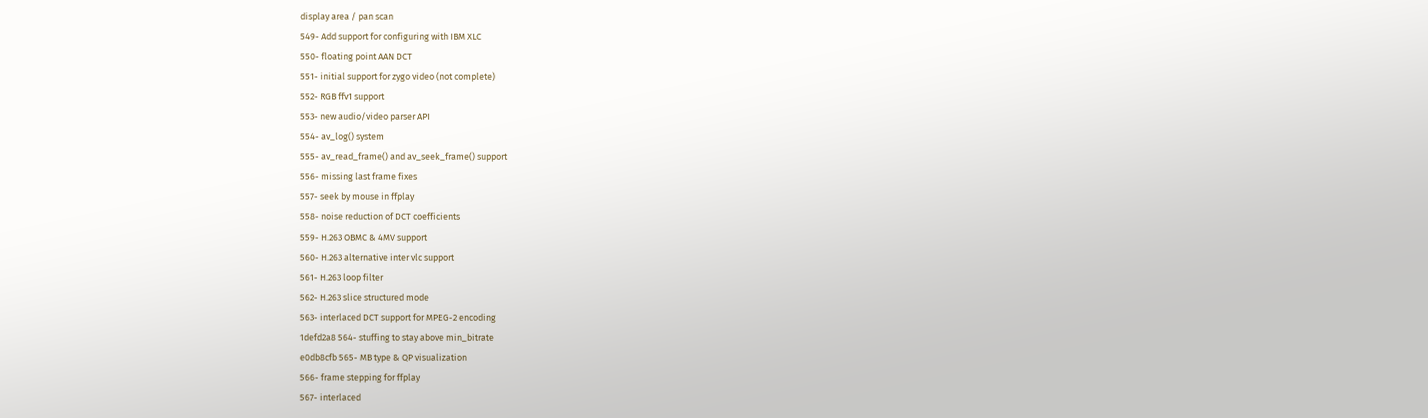display area / pan scan
549- Add support for configuring with IBM XLC
550- floating point AAN DCT
551- initial support for zygo video (not complete)
552- RGB ffv1 support
553- new audio/video parser API
554- av_log() system
555- av_read_frame() and av_seek_frame() support
556- missing last frame fixes
557- seek by mouse in ffplay
558- noise reduction of DCT coefficients
559- H.263 OBMC & 4MV support
560- H.263 alternative inter vlc support
561- H.263 loop filter
562- H.263 slice structured mode
563- interlaced DCT support for MPEG-2 encoding
1defd2a8 564- stuffing to stay above min_bitrate
e0db8cfb 565- MB type & QP visualization
566- frame stepping for ffplay
567- interlaced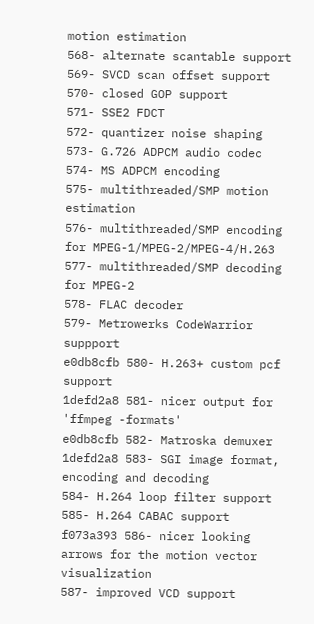motion estimation
568- alternate scantable support
569- SVCD scan offset support
570- closed GOP support
571- SSE2 FDCT
572- quantizer noise shaping
573- G.726 ADPCM audio codec
574- MS ADPCM encoding
575- multithreaded/SMP motion estimation
576- multithreaded/SMP encoding for MPEG-1/MPEG-2/MPEG-4/H.263
577- multithreaded/SMP decoding for MPEG-2
578- FLAC decoder
579- Metrowerks CodeWarrior suppport
e0db8cfb 580- H.263+ custom pcf support
1defd2a8 581- nicer output for 'ffmpeg -formats'
e0db8cfb 582- Matroska demuxer
1defd2a8 583- SGI image format, encoding and decoding
584- H.264 loop filter support
585- H.264 CABAC support
f073a393 586- nicer looking arrows for the motion vector visualization
587- improved VCD support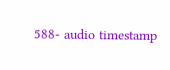588- audio timestamp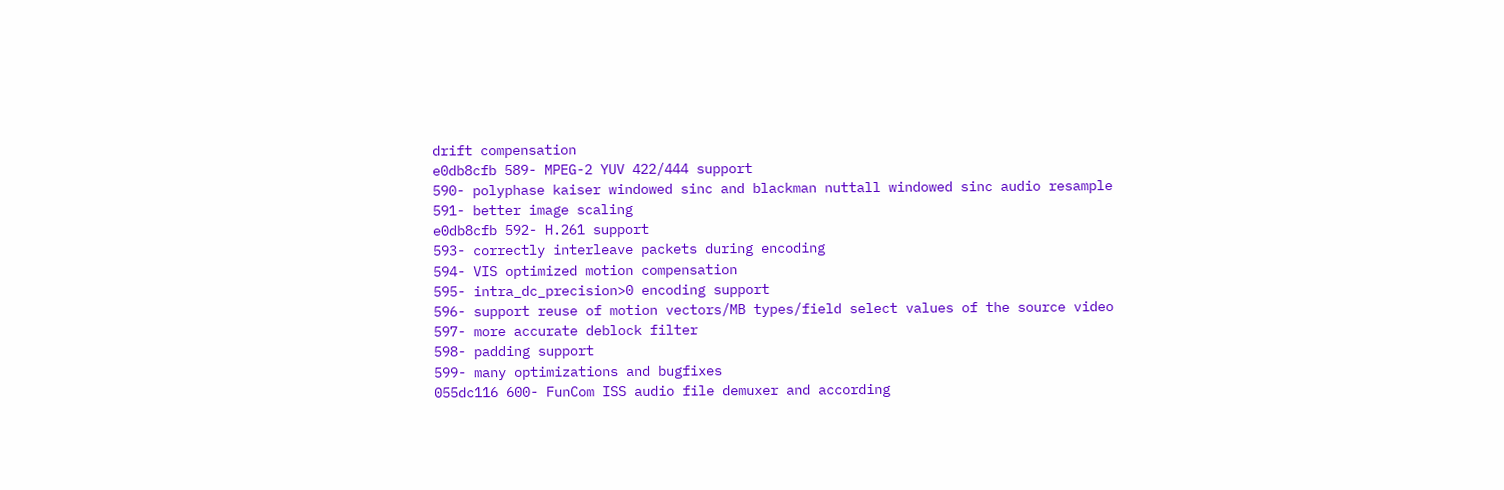drift compensation
e0db8cfb 589- MPEG-2 YUV 422/444 support
590- polyphase kaiser windowed sinc and blackman nuttall windowed sinc audio resample
591- better image scaling
e0db8cfb 592- H.261 support
593- correctly interleave packets during encoding
594- VIS optimized motion compensation
595- intra_dc_precision>0 encoding support
596- support reuse of motion vectors/MB types/field select values of the source video
597- more accurate deblock filter
598- padding support
599- many optimizations and bugfixes
055dc116 600- FunCom ISS audio file demuxer and according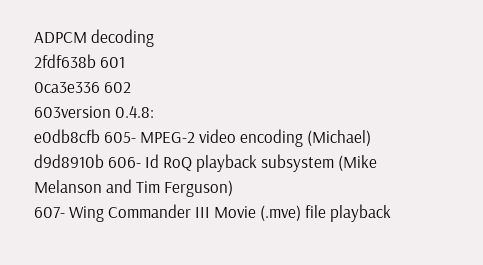ADPCM decoding
2fdf638b 601
0ca3e336 602
603version 0.4.8:
e0db8cfb 605- MPEG-2 video encoding (Michael)
d9d8910b 606- Id RoQ playback subsystem (Mike Melanson and Tim Ferguson)
607- Wing Commander III Movie (.mve) file playback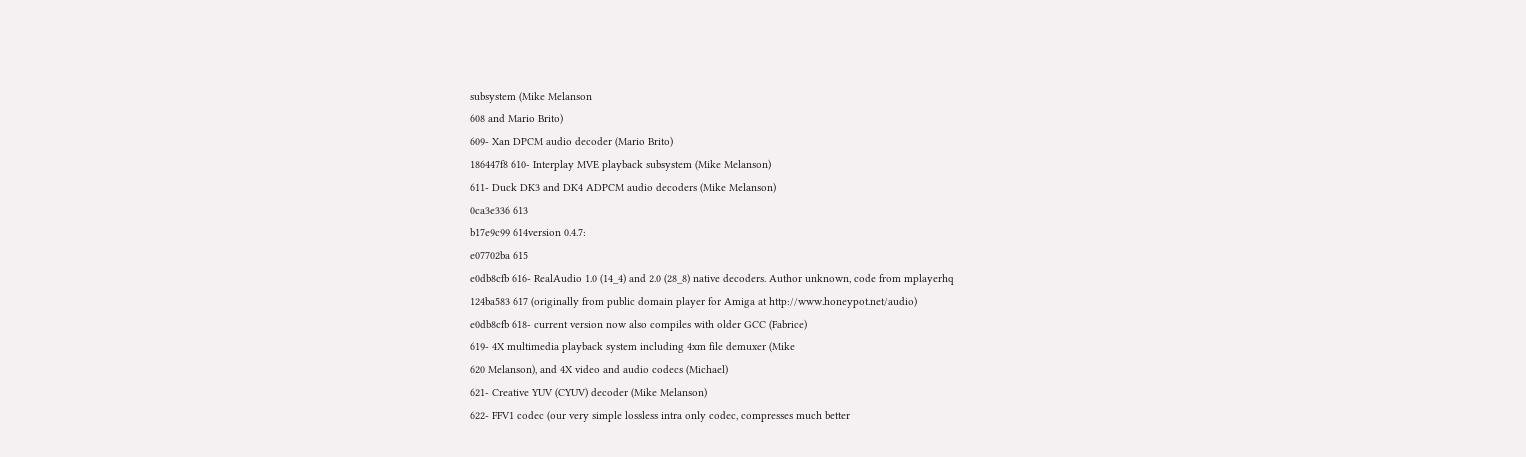subsystem (Mike Melanson
608 and Mario Brito)
609- Xan DPCM audio decoder (Mario Brito)
186447f8 610- Interplay MVE playback subsystem (Mike Melanson)
611- Duck DK3 and DK4 ADPCM audio decoders (Mike Melanson)
0ca3e336 613
b17e9c99 614version 0.4.7:
e07702ba 615
e0db8cfb 616- RealAudio 1.0 (14_4) and 2.0 (28_8) native decoders. Author unknown, code from mplayerhq
124ba583 617 (originally from public domain player for Amiga at http://www.honeypot.net/audio)
e0db8cfb 618- current version now also compiles with older GCC (Fabrice)
619- 4X multimedia playback system including 4xm file demuxer (Mike
620 Melanson), and 4X video and audio codecs (Michael)
621- Creative YUV (CYUV) decoder (Mike Melanson)
622- FFV1 codec (our very simple lossless intra only codec, compresses much better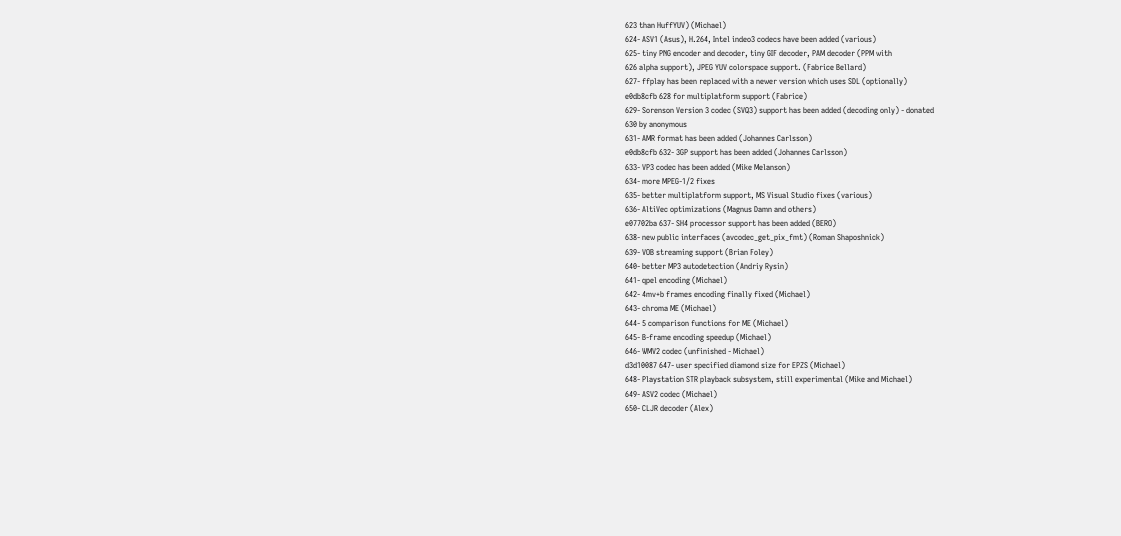623 than HuffYUV) (Michael)
624- ASV1 (Asus), H.264, Intel indeo3 codecs have been added (various)
625- tiny PNG encoder and decoder, tiny GIF decoder, PAM decoder (PPM with
626 alpha support), JPEG YUV colorspace support. (Fabrice Bellard)
627- ffplay has been replaced with a newer version which uses SDL (optionally)
e0db8cfb 628 for multiplatform support (Fabrice)
629- Sorenson Version 3 codec (SVQ3) support has been added (decoding only) - donated
630 by anonymous
631- AMR format has been added (Johannes Carlsson)
e0db8cfb 632- 3GP support has been added (Johannes Carlsson)
633- VP3 codec has been added (Mike Melanson)
634- more MPEG-1/2 fixes
635- better multiplatform support, MS Visual Studio fixes (various)
636- AltiVec optimizations (Magnus Damn and others)
e07702ba 637- SH4 processor support has been added (BERO)
638- new public interfaces (avcodec_get_pix_fmt) (Roman Shaposhnick)
639- VOB streaming support (Brian Foley)
640- better MP3 autodetection (Andriy Rysin)
641- qpel encoding (Michael)
642- 4mv+b frames encoding finally fixed (Michael)
643- chroma ME (Michael)
644- 5 comparison functions for ME (Michael)
645- B-frame encoding speedup (Michael)
646- WMV2 codec (unfinished - Michael)
d3d10087 647- user specified diamond size for EPZS (Michael)
648- Playstation STR playback subsystem, still experimental (Mike and Michael)
649- ASV2 codec (Michael)
650- CLJR decoder (Alex)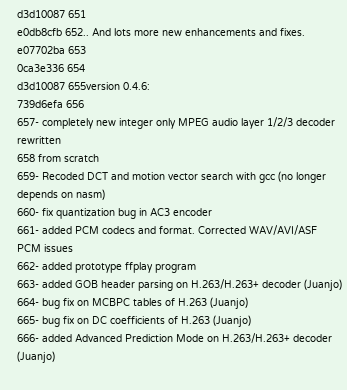d3d10087 651
e0db8cfb 652.. And lots more new enhancements and fixes.
e07702ba 653
0ca3e336 654
d3d10087 655version 0.4.6:
739d6efa 656
657- completely new integer only MPEG audio layer 1/2/3 decoder rewritten
658 from scratch
659- Recoded DCT and motion vector search with gcc (no longer depends on nasm)
660- fix quantization bug in AC3 encoder
661- added PCM codecs and format. Corrected WAV/AVI/ASF PCM issues
662- added prototype ffplay program
663- added GOB header parsing on H.263/H.263+ decoder (Juanjo)
664- bug fix on MCBPC tables of H.263 (Juanjo)
665- bug fix on DC coefficients of H.263 (Juanjo)
666- added Advanced Prediction Mode on H.263/H.263+ decoder (Juanjo)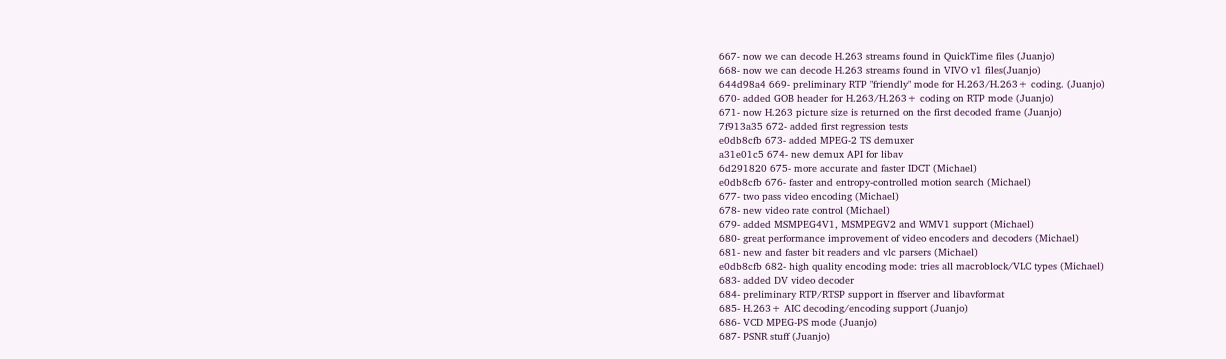667- now we can decode H.263 streams found in QuickTime files (Juanjo)
668- now we can decode H.263 streams found in VIVO v1 files(Juanjo)
644d98a4 669- preliminary RTP "friendly" mode for H.263/H.263+ coding. (Juanjo)
670- added GOB header for H.263/H.263+ coding on RTP mode (Juanjo)
671- now H.263 picture size is returned on the first decoded frame (Juanjo)
7f913a35 672- added first regression tests
e0db8cfb 673- added MPEG-2 TS demuxer
a31e01c5 674- new demux API for libav
6d291820 675- more accurate and faster IDCT (Michael)
e0db8cfb 676- faster and entropy-controlled motion search (Michael)
677- two pass video encoding (Michael)
678- new video rate control (Michael)
679- added MSMPEG4V1, MSMPEGV2 and WMV1 support (Michael)
680- great performance improvement of video encoders and decoders (Michael)
681- new and faster bit readers and vlc parsers (Michael)
e0db8cfb 682- high quality encoding mode: tries all macroblock/VLC types (Michael)
683- added DV video decoder
684- preliminary RTP/RTSP support in ffserver and libavformat
685- H.263+ AIC decoding/encoding support (Juanjo)
686- VCD MPEG-PS mode (Juanjo)
687- PSNR stuff (Juanjo)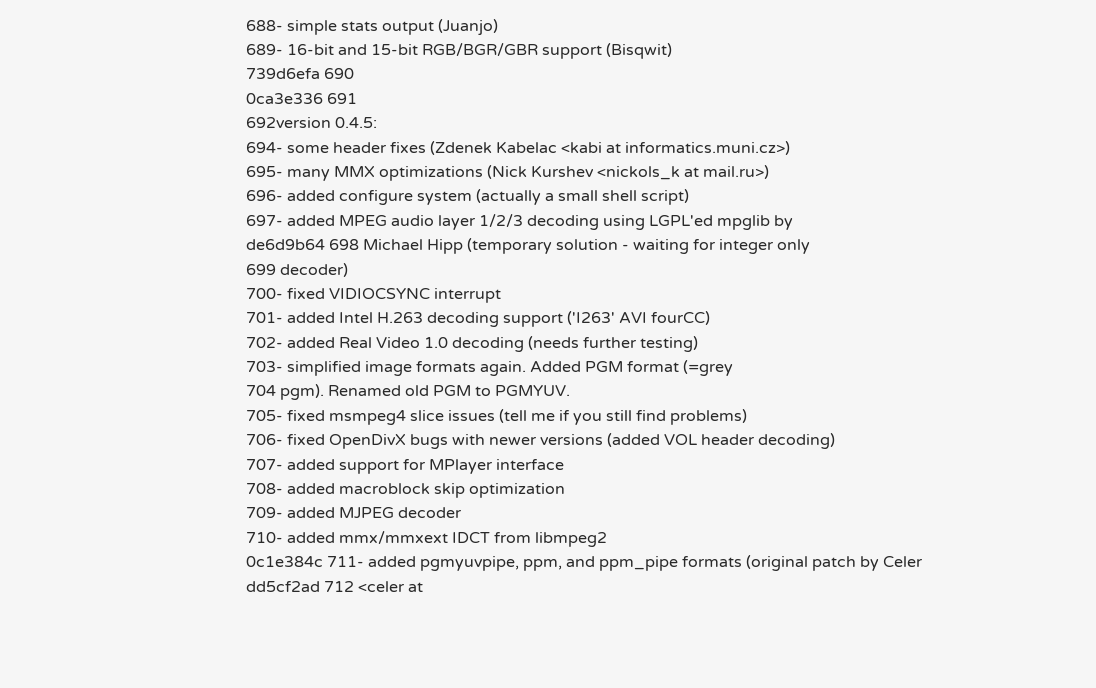688- simple stats output (Juanjo)
689- 16-bit and 15-bit RGB/BGR/GBR support (Bisqwit)
739d6efa 690
0ca3e336 691
692version 0.4.5:
694- some header fixes (Zdenek Kabelac <kabi at informatics.muni.cz>)
695- many MMX optimizations (Nick Kurshev <nickols_k at mail.ru>)
696- added configure system (actually a small shell script)
697- added MPEG audio layer 1/2/3 decoding using LGPL'ed mpglib by
de6d9b64 698 Michael Hipp (temporary solution - waiting for integer only
699 decoder)
700- fixed VIDIOCSYNC interrupt
701- added Intel H.263 decoding support ('I263' AVI fourCC)
702- added Real Video 1.0 decoding (needs further testing)
703- simplified image formats again. Added PGM format (=grey
704 pgm). Renamed old PGM to PGMYUV.
705- fixed msmpeg4 slice issues (tell me if you still find problems)
706- fixed OpenDivX bugs with newer versions (added VOL header decoding)
707- added support for MPlayer interface
708- added macroblock skip optimization
709- added MJPEG decoder
710- added mmx/mmxext IDCT from libmpeg2
0c1e384c 711- added pgmyuvpipe, ppm, and ppm_pipe formats (original patch by Celer
dd5cf2ad 712 <celer at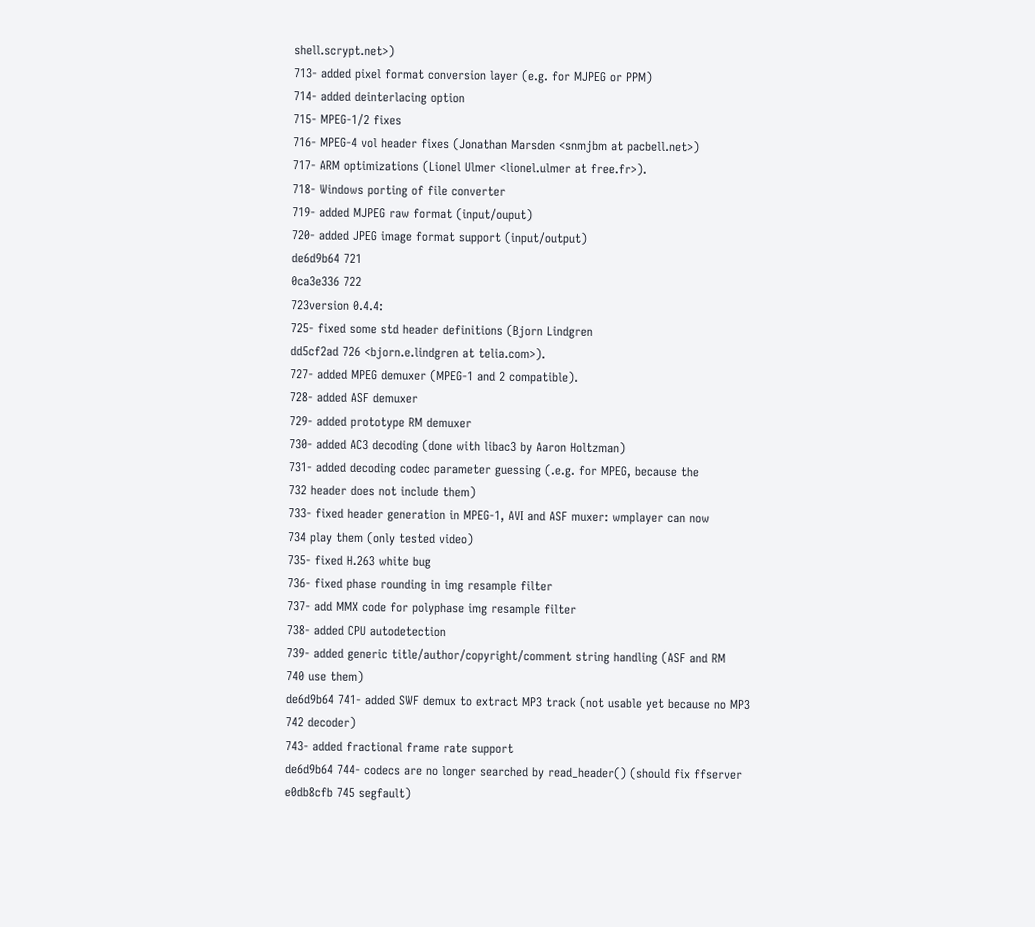shell.scrypt.net>)
713- added pixel format conversion layer (e.g. for MJPEG or PPM)
714- added deinterlacing option
715- MPEG-1/2 fixes
716- MPEG-4 vol header fixes (Jonathan Marsden <snmjbm at pacbell.net>)
717- ARM optimizations (Lionel Ulmer <lionel.ulmer at free.fr>).
718- Windows porting of file converter
719- added MJPEG raw format (input/ouput)
720- added JPEG image format support (input/output)
de6d9b64 721
0ca3e336 722
723version 0.4.4:
725- fixed some std header definitions (Bjorn Lindgren
dd5cf2ad 726 <bjorn.e.lindgren at telia.com>).
727- added MPEG demuxer (MPEG-1 and 2 compatible).
728- added ASF demuxer
729- added prototype RM demuxer
730- added AC3 decoding (done with libac3 by Aaron Holtzman)
731- added decoding codec parameter guessing (.e.g. for MPEG, because the
732 header does not include them)
733- fixed header generation in MPEG-1, AVI and ASF muxer: wmplayer can now
734 play them (only tested video)
735- fixed H.263 white bug
736- fixed phase rounding in img resample filter
737- add MMX code for polyphase img resample filter
738- added CPU autodetection
739- added generic title/author/copyright/comment string handling (ASF and RM
740 use them)
de6d9b64 741- added SWF demux to extract MP3 track (not usable yet because no MP3
742 decoder)
743- added fractional frame rate support
de6d9b64 744- codecs are no longer searched by read_header() (should fix ffserver
e0db8cfb 745 segfault)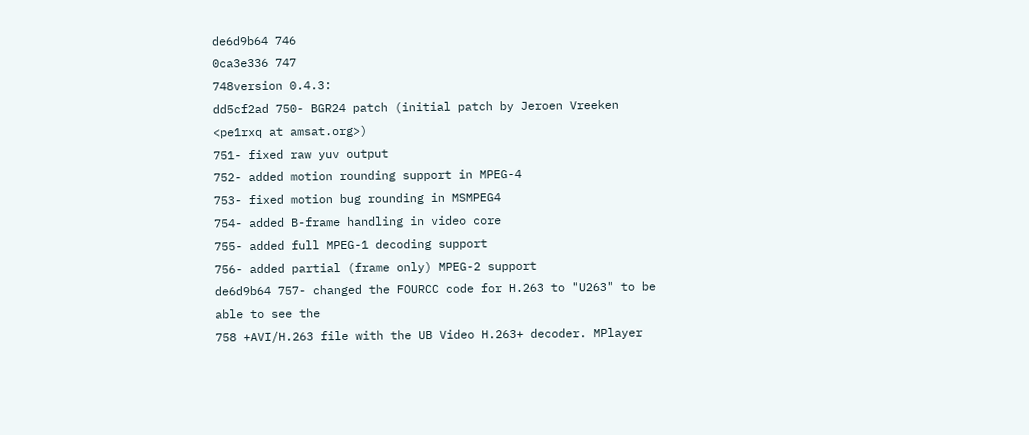de6d9b64 746
0ca3e336 747
748version 0.4.3:
dd5cf2ad 750- BGR24 patch (initial patch by Jeroen Vreeken <pe1rxq at amsat.org>)
751- fixed raw yuv output
752- added motion rounding support in MPEG-4
753- fixed motion bug rounding in MSMPEG4
754- added B-frame handling in video core
755- added full MPEG-1 decoding support
756- added partial (frame only) MPEG-2 support
de6d9b64 757- changed the FOURCC code for H.263 to "U263" to be able to see the
758 +AVI/H.263 file with the UB Video H.263+ decoder. MPlayer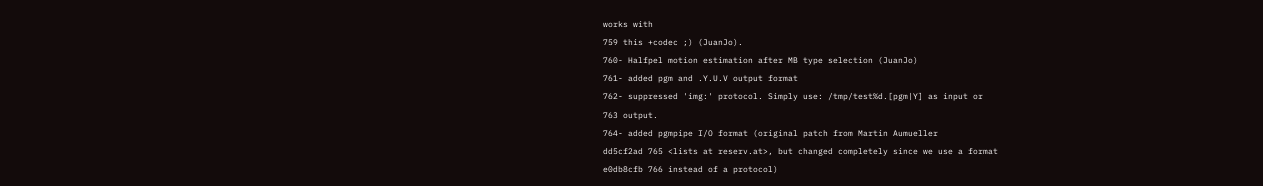works with
759 this +codec ;) (JuanJo).
760- Halfpel motion estimation after MB type selection (JuanJo)
761- added pgm and .Y.U.V output format
762- suppressed 'img:' protocol. Simply use: /tmp/test%d.[pgm|Y] as input or
763 output.
764- added pgmpipe I/O format (original patch from Martin Aumueller
dd5cf2ad 765 <lists at reserv.at>, but changed completely since we use a format
e0db8cfb 766 instead of a protocol)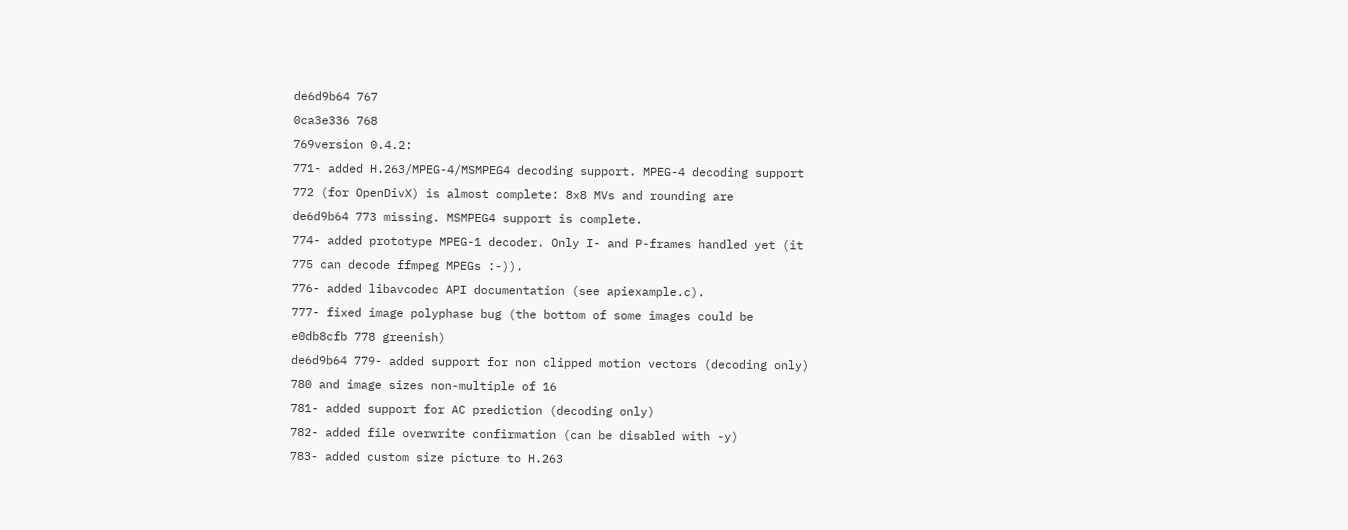de6d9b64 767
0ca3e336 768
769version 0.4.2:
771- added H.263/MPEG-4/MSMPEG4 decoding support. MPEG-4 decoding support
772 (for OpenDivX) is almost complete: 8x8 MVs and rounding are
de6d9b64 773 missing. MSMPEG4 support is complete.
774- added prototype MPEG-1 decoder. Only I- and P-frames handled yet (it
775 can decode ffmpeg MPEGs :-)).
776- added libavcodec API documentation (see apiexample.c).
777- fixed image polyphase bug (the bottom of some images could be
e0db8cfb 778 greenish)
de6d9b64 779- added support for non clipped motion vectors (decoding only)
780 and image sizes non-multiple of 16
781- added support for AC prediction (decoding only)
782- added file overwrite confirmation (can be disabled with -y)
783- added custom size picture to H.263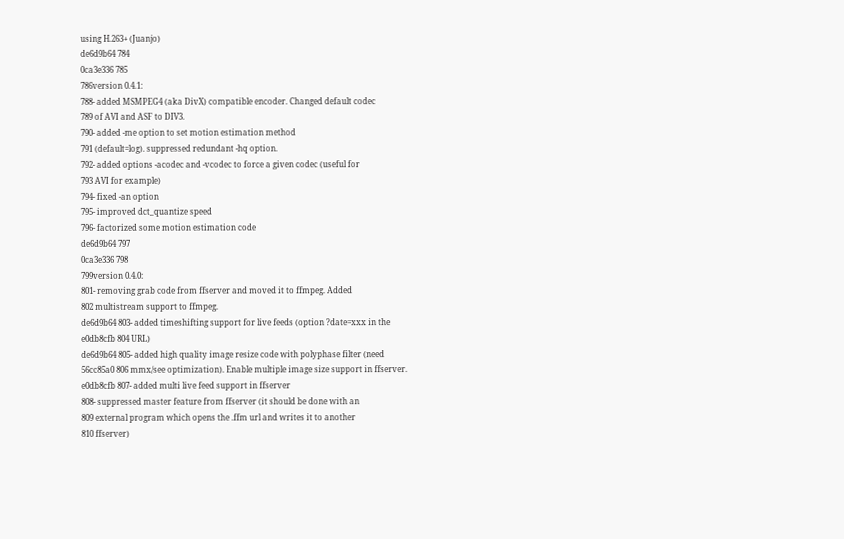using H.263+ (Juanjo)
de6d9b64 784
0ca3e336 785
786version 0.4.1:
788- added MSMPEG4 (aka DivX) compatible encoder. Changed default codec
789 of AVI and ASF to DIV3.
790- added -me option to set motion estimation method
791 (default=log). suppressed redundant -hq option.
792- added options -acodec and -vcodec to force a given codec (useful for
793 AVI for example)
794- fixed -an option
795- improved dct_quantize speed
796- factorized some motion estimation code
de6d9b64 797
0ca3e336 798
799version 0.4.0:
801- removing grab code from ffserver and moved it to ffmpeg. Added
802 multistream support to ffmpeg.
de6d9b64 803- added timeshifting support for live feeds (option ?date=xxx in the
e0db8cfb 804 URL)
de6d9b64 805- added high quality image resize code with polyphase filter (need
56cc85a0 806 mmx/see optimization). Enable multiple image size support in ffserver.
e0db8cfb 807- added multi live feed support in ffserver
808- suppressed master feature from ffserver (it should be done with an
809 external program which opens the .ffm url and writes it to another
810 ffserver)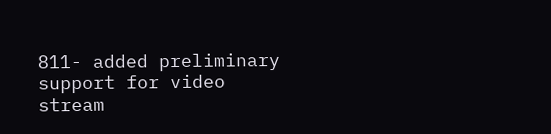811- added preliminary support for video stream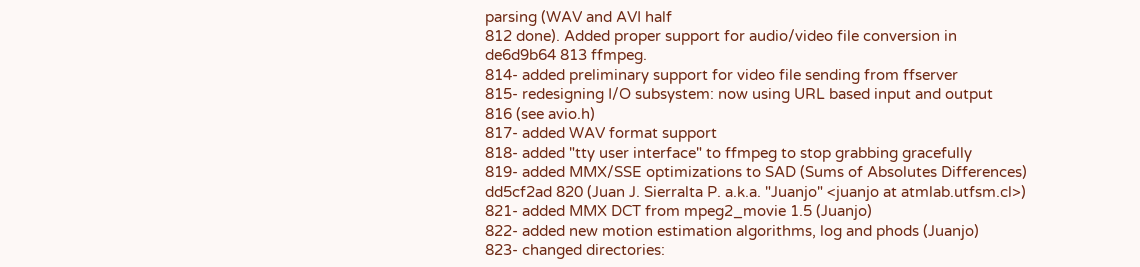parsing (WAV and AVI half
812 done). Added proper support for audio/video file conversion in
de6d9b64 813 ffmpeg.
814- added preliminary support for video file sending from ffserver
815- redesigning I/O subsystem: now using URL based input and output
816 (see avio.h)
817- added WAV format support
818- added "tty user interface" to ffmpeg to stop grabbing gracefully
819- added MMX/SSE optimizations to SAD (Sums of Absolutes Differences)
dd5cf2ad 820 (Juan J. Sierralta P. a.k.a. "Juanjo" <juanjo at atmlab.utfsm.cl>)
821- added MMX DCT from mpeg2_movie 1.5 (Juanjo)
822- added new motion estimation algorithms, log and phods (Juanjo)
823- changed directories: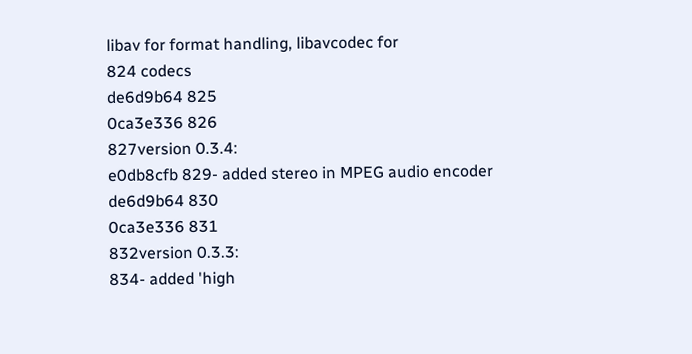libav for format handling, libavcodec for
824 codecs
de6d9b64 825
0ca3e336 826
827version 0.3.4:
e0db8cfb 829- added stereo in MPEG audio encoder
de6d9b64 830
0ca3e336 831
832version 0.3.3:
834- added 'high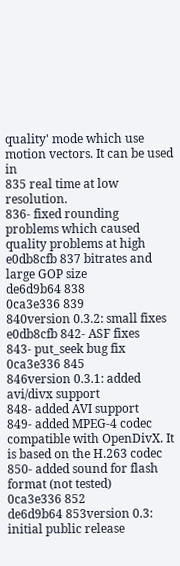quality' mode which use motion vectors. It can be used in
835 real time at low resolution.
836- fixed rounding problems which caused quality problems at high
e0db8cfb 837 bitrates and large GOP size
de6d9b64 838
0ca3e336 839
840version 0.3.2: small fixes
e0db8cfb 842- ASF fixes
843- put_seek bug fix
0ca3e336 845
846version 0.3.1: added avi/divx support
848- added AVI support
849- added MPEG-4 codec compatible with OpenDivX. It is based on the H.263 codec
850- added sound for flash format (not tested)
0ca3e336 852
de6d9b64 853version 0.3: initial public release